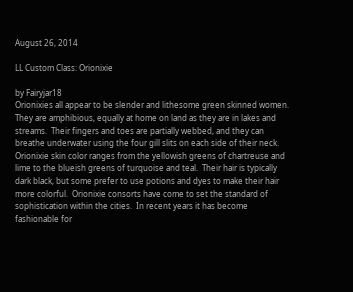August 26, 2014

LL Custom Class: Orionixie

by Fairyjar18
Orionixies all appear to be slender and lithesome green skinned women.  They are amphibious, equally at home on land as they are in lakes and streams.  Their fingers and toes are partially webbed, and they can breathe underwater using the four gill slits on each side of their neck.  Orionixie skin color ranges from the yellowish greens of chartreuse and lime to the blueish greens of turquoise and teal.  Their hair is typically dark black, but some prefer to use potions and dyes to make their hair more colorful.  Orionixie consorts have come to set the standard of sophistication within the cities.  In recent years it has become fashionable for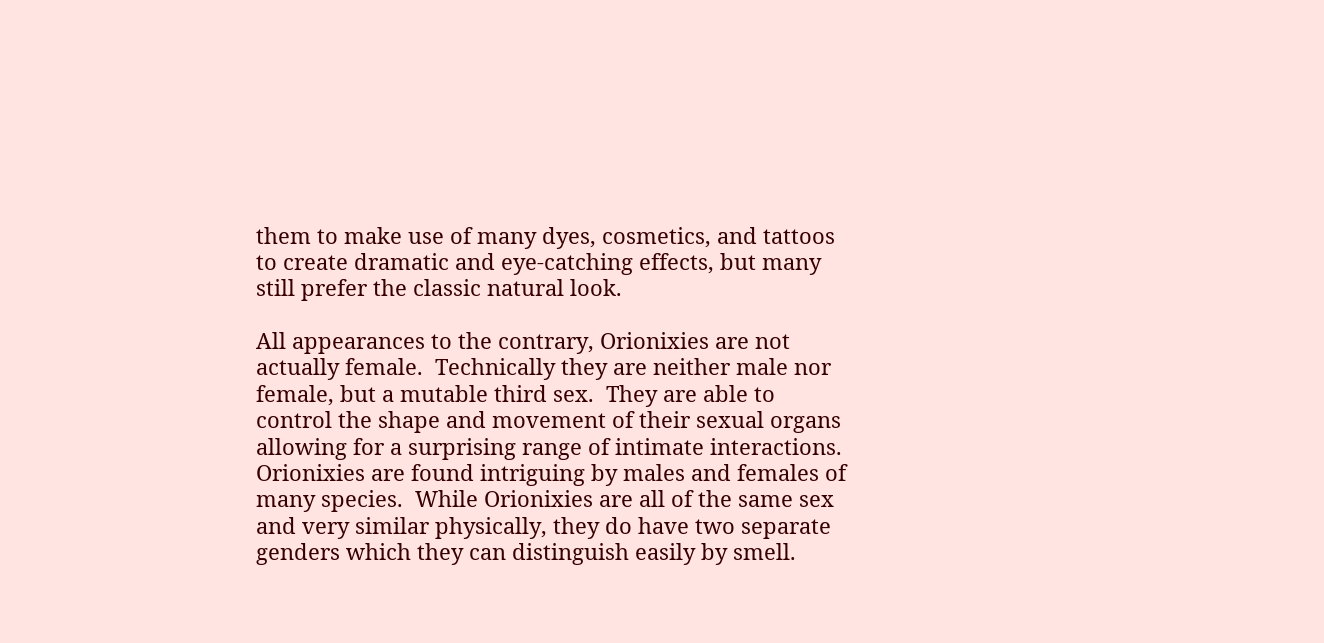them to make use of many dyes, cosmetics, and tattoos to create dramatic and eye-catching effects, but many still prefer the classic natural look.

All appearances to the contrary, Orionixies are not actually female.  Technically they are neither male nor female, but a mutable third sex.  They are able to control the shape and movement of their sexual organs allowing for a surprising range of intimate interactions.  Orionixies are found intriguing by males and females of many species.  While Orionixies are all of the same sex and very similar physically, they do have two separate genders which they can distinguish easily by smell.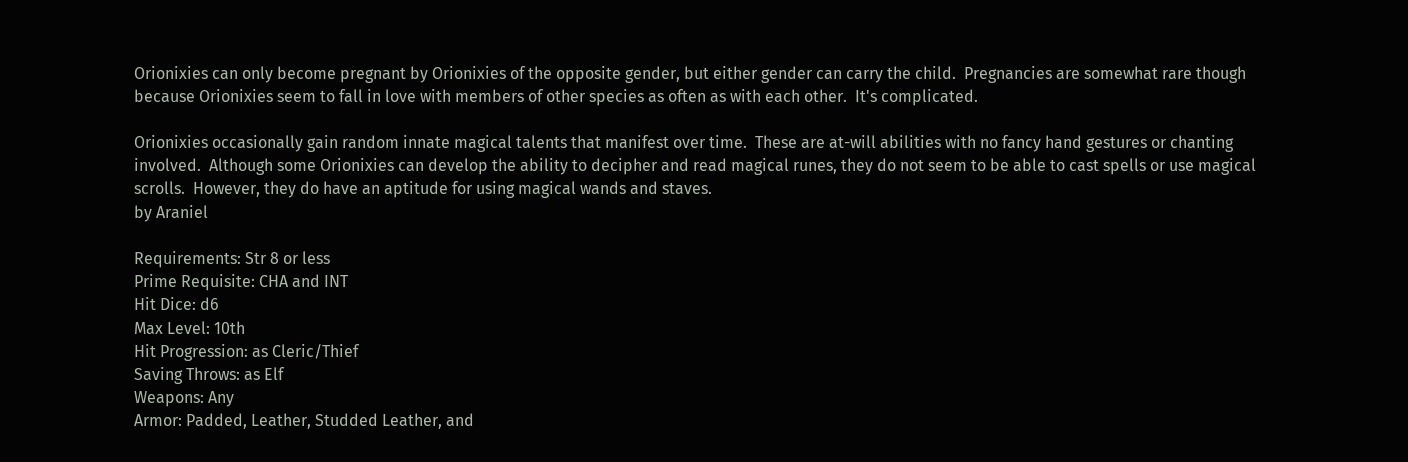Orionixies can only become pregnant by Orionixies of the opposite gender, but either gender can carry the child.  Pregnancies are somewhat rare though because Orionixies seem to fall in love with members of other species as often as with each other.  It's complicated.

Orionixies occasionally gain random innate magical talents that manifest over time.  These are at-will abilities with no fancy hand gestures or chanting involved.  Although some Orionixies can develop the ability to decipher and read magical runes, they do not seem to be able to cast spells or use magical scrolls.  However, they do have an aptitude for using magical wands and staves.
by Araniel

Requirements: Str 8 or less
Prime Requisite: CHA and INT
Hit Dice: d6
Max Level: 10th
Hit Progression: as Cleric/Thief
Saving Throws: as Elf
Weapons: Any
Armor: Padded, Leather, Studded Leather, and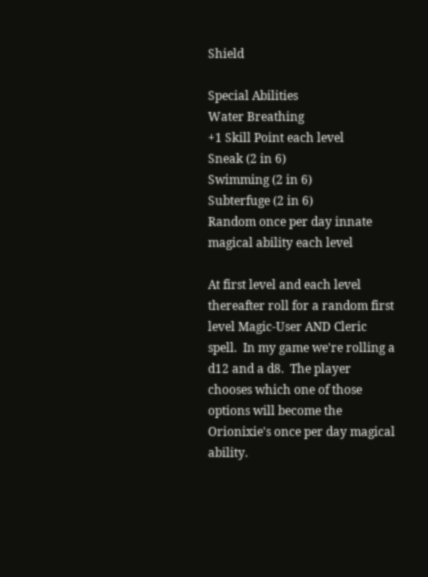Shield

Special Abilities
Water Breathing
+1 Skill Point each level
Sneak (2 in 6)
Swimming (2 in 6)
Subterfuge (2 in 6)
Random once per day innate magical ability each level

At first level and each level thereafter roll for a random first level Magic-User AND Cleric spell.  In my game we're rolling a d12 and a d8.  The player chooses which one of those options will become the Orionixie's once per day magical ability.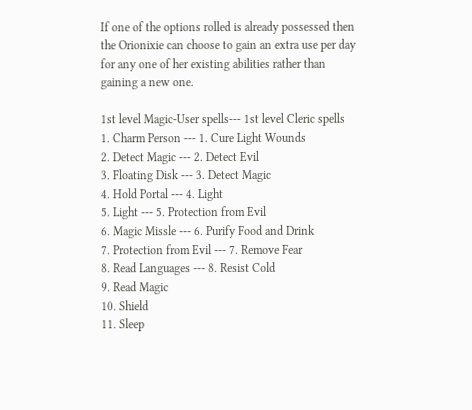If one of the options rolled is already possessed then the Orionixie can choose to gain an extra use per day for any one of her existing abilities rather than gaining a new one.

1st level Magic-User spells--- 1st level Cleric spells
1. Charm Person --- 1. Cure Light Wounds
2. Detect Magic --- 2. Detect Evil
3. Floating Disk --- 3. Detect Magic
4. Hold Portal --- 4. Light
5. Light --- 5. Protection from Evil
6. Magic Missle --- 6. Purify Food and Drink
7. Protection from Evil --- 7. Remove Fear
8. Read Languages --- 8. Resist Cold
9. Read Magic
10. Shield
11. Sleep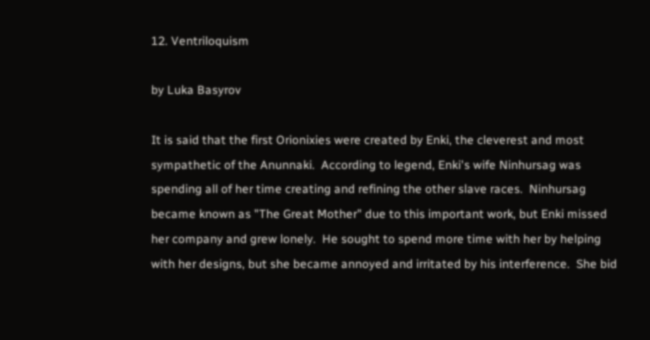12. Ventriloquism

by Luka Basyrov

It is said that the first Orionixies were created by Enki, the cleverest and most sympathetic of the Anunnaki.  According to legend, Enki's wife Ninhursag was spending all of her time creating and refining the other slave races.  Ninhursag became known as "The Great Mother" due to this important work, but Enki missed her company and grew lonely.  He sought to spend more time with her by helping with her designs, but she became annoyed and irritated by his interference.  She bid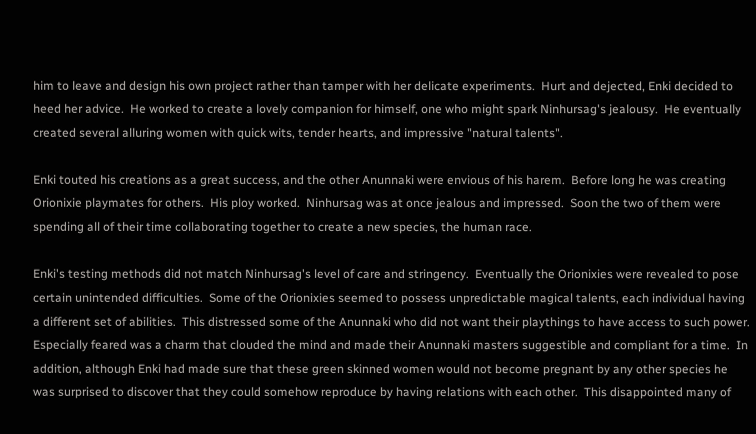him to leave and design his own project rather than tamper with her delicate experiments.  Hurt and dejected, Enki decided to heed her advice.  He worked to create a lovely companion for himself, one who might spark Ninhursag's jealousy.  He eventually created several alluring women with quick wits, tender hearts, and impressive "natural talents".

Enki touted his creations as a great success, and the other Anunnaki were envious of his harem.  Before long he was creating Orionixie playmates for others.  His ploy worked.  Ninhursag was at once jealous and impressed.  Soon the two of them were spending all of their time collaborating together to create a new species, the human race.

Enki's testing methods did not match Ninhursag's level of care and stringency.  Eventually the Orionixies were revealed to pose certain unintended difficulties.  Some of the Orionixies seemed to possess unpredictable magical talents, each individual having a different set of abilities.  This distressed some of the Anunnaki who did not want their playthings to have access to such power.  Especially feared was a charm that clouded the mind and made their Anunnaki masters suggestible and compliant for a time.  In addition, although Enki had made sure that these green skinned women would not become pregnant by any other species he was surprised to discover that they could somehow reproduce by having relations with each other.  This disappointed many of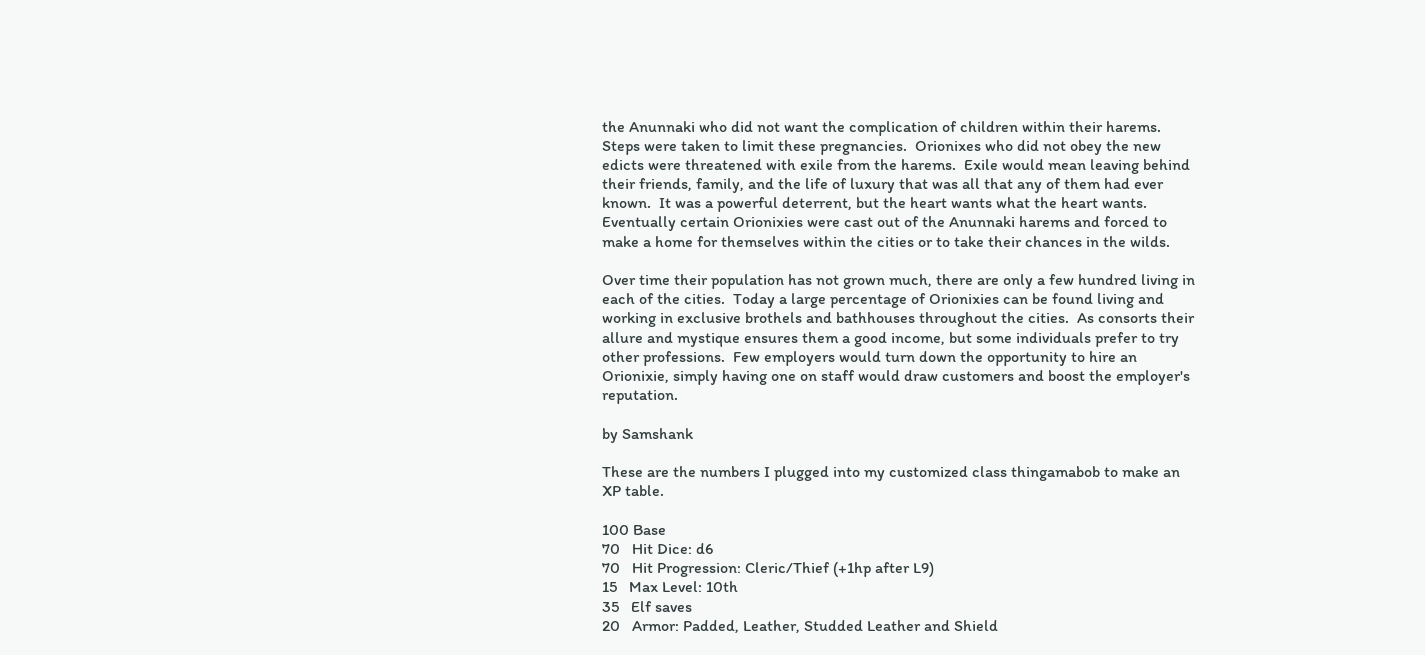the Anunnaki who did not want the complication of children within their harems.  Steps were taken to limit these pregnancies.  Orionixes who did not obey the new edicts were threatened with exile from the harems.  Exile would mean leaving behind their friends, family, and the life of luxury that was all that any of them had ever known.  It was a powerful deterrent, but the heart wants what the heart wants.  Eventually certain Orionixies were cast out of the Anunnaki harems and forced to make a home for themselves within the cities or to take their chances in the wilds.

Over time their population has not grown much, there are only a few hundred living in each of the cities.  Today a large percentage of Orionixies can be found living and working in exclusive brothels and bathhouses throughout the cities.  As consorts their allure and mystique ensures them a good income, but some individuals prefer to try other professions.  Few employers would turn down the opportunity to hire an Orionixie, simply having one on staff would draw customers and boost the employer's reputation.

by Samshank

These are the numbers I plugged into my customized class thingamabob to make an XP table.

100 Base
70   Hit Dice: d6
70   Hit Progression: Cleric/Thief (+1hp after L9)
15   Max Level: 10th
35   Elf saves
20   Armor: Padded, Leather, Studded Leather and Shield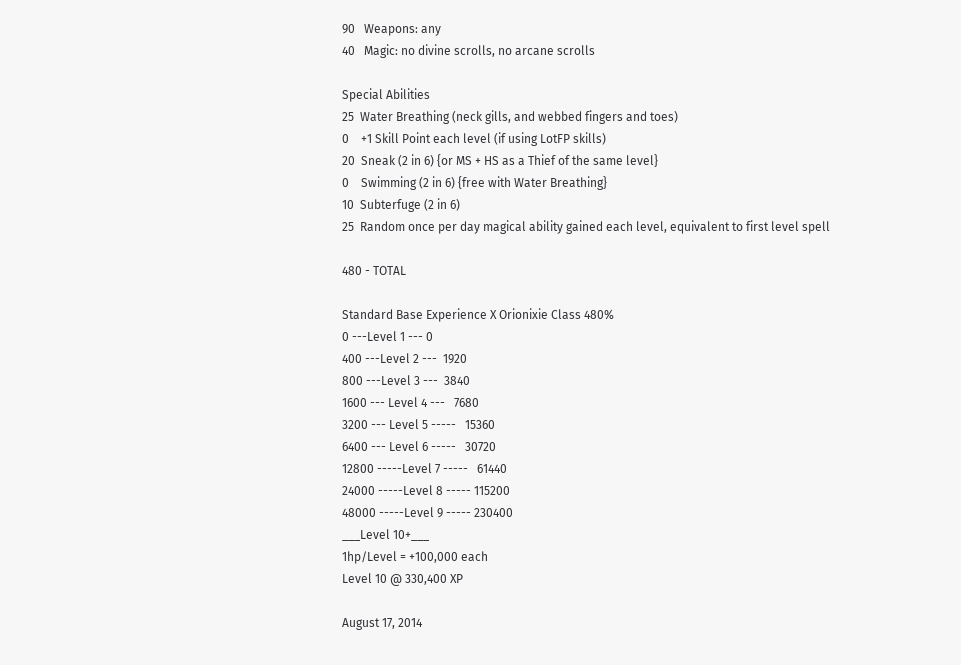90   Weapons: any
40   Magic: no divine scrolls, no arcane scrolls

Special Abilities
25  Water Breathing (neck gills, and webbed fingers and toes)
0    +1 Skill Point each level (if using LotFP skills)
20  Sneak (2 in 6) {or MS + HS as a Thief of the same level}
0    Swimming (2 in 6) {free with Water Breathing}
10  Subterfuge (2 in 6)
25  Random once per day magical ability gained each level, equivalent to first level spell

480 - TOTAL

Standard Base Experience X Orionixie Class 480%
0 ---Level 1 --- 0
400 ---Level 2 ---  1920
800 ---Level 3 ---  3840
1600 --- Level 4 ---   7680
3200 --- Level 5 -----   15360
6400 --- Level 6 -----   30720
12800 -----Level 7 -----   61440
24000 -----Level 8 ----- 115200
48000 -----Level 9 ----- 230400
___Level 10+___
1hp/Level = +100,000 each
Level 10 @ 330,400 XP

August 17, 2014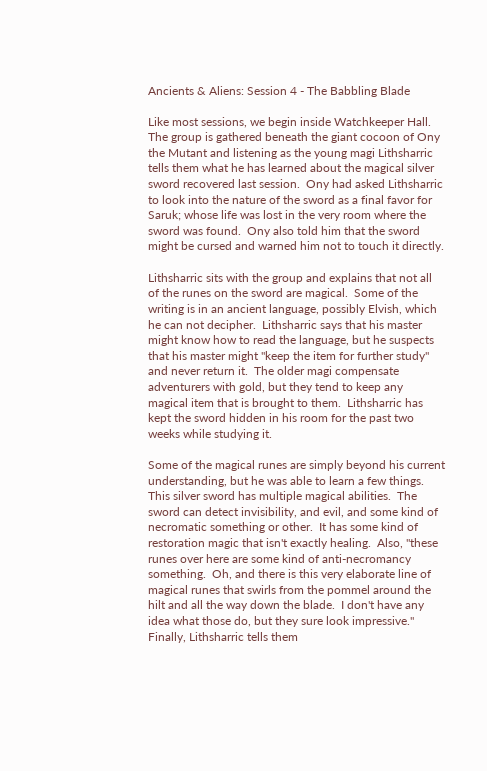Ancients & Aliens: Session 4 - The Babbling Blade

Like most sessions, we begin inside Watchkeeper Hall.  The group is gathered beneath the giant cocoon of Ony the Mutant and listening as the young magi Lithsharric tells them what he has learned about the magical silver sword recovered last session.  Ony had asked Lithsharric to look into the nature of the sword as a final favor for Saruk; whose life was lost in the very room where the sword was found.  Ony also told him that the sword might be cursed and warned him not to touch it directly.

Lithsharric sits with the group and explains that not all of the runes on the sword are magical.  Some of the writing is in an ancient language, possibly Elvish, which he can not decipher.  Lithsharric says that his master might know how to read the language, but he suspects that his master might "keep the item for further study" and never return it.  The older magi compensate adventurers with gold, but they tend to keep any magical item that is brought to them.  Lithsharric has kept the sword hidden in his room for the past two weeks while studying it.

Some of the magical runes are simply beyond his current understanding, but he was able to learn a few things.  This silver sword has multiple magical abilities.  The sword can detect invisibility, and evil, and some kind of necromatic something or other.  It has some kind of restoration magic that isn't exactly healing.  Also, "these runes over here are some kind of anti-necromancy something.  Oh, and there is this very elaborate line of magical runes that swirls from the pommel around the hilt and all the way down the blade.  I don't have any idea what those do, but they sure look impressive."  Finally, Lithsharric tells them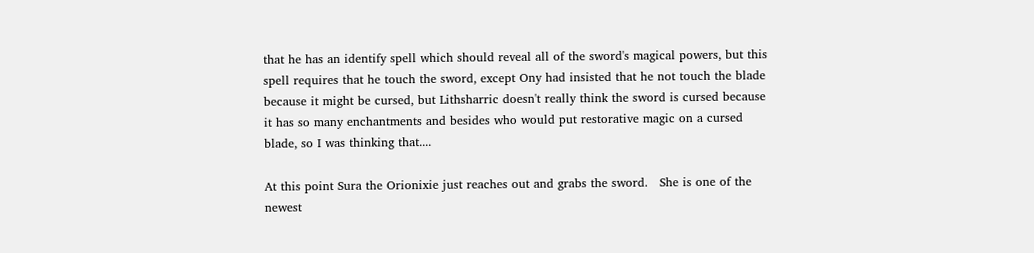that he has an identify spell which should reveal all of the sword's magical powers, but this spell requires that he touch the sword, except Ony had insisted that he not touch the blade because it might be cursed, but Lithsharric doesn't really think the sword is cursed because it has so many enchantments and besides who would put restorative magic on a cursed blade, so I was thinking that....

At this point Sura the Orionixie just reaches out and grabs the sword.   She is one of the newest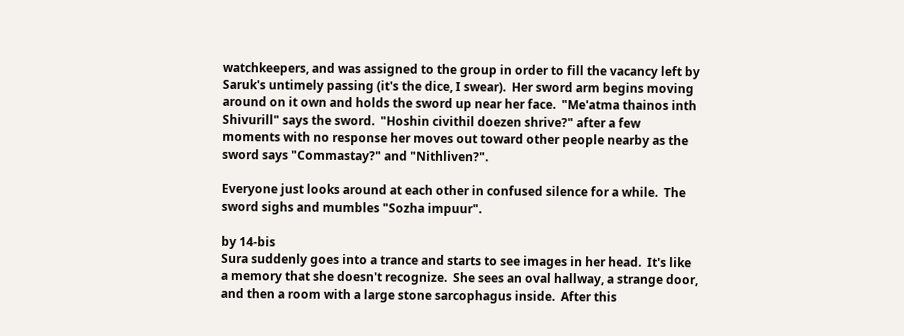watchkeepers, and was assigned to the group in order to fill the vacancy left by Saruk's untimely passing (it's the dice, I swear).  Her sword arm begins moving around on it own and holds the sword up near her face.  "Me'atma thainos inth Shivurill" says the sword.  "Hoshin civithil doezen shrive?" after a few moments with no response her moves out toward other people nearby as the sword says "Commastay?" and "Nithliven?".

Everyone just looks around at each other in confused silence for a while.  The sword sighs and mumbles "Sozha impuur".

by 14-bis
Sura suddenly goes into a trance and starts to see images in her head.  It's like a memory that she doesn't recognize.  She sees an oval hallway, a strange door, and then a room with a large stone sarcophagus inside.  After this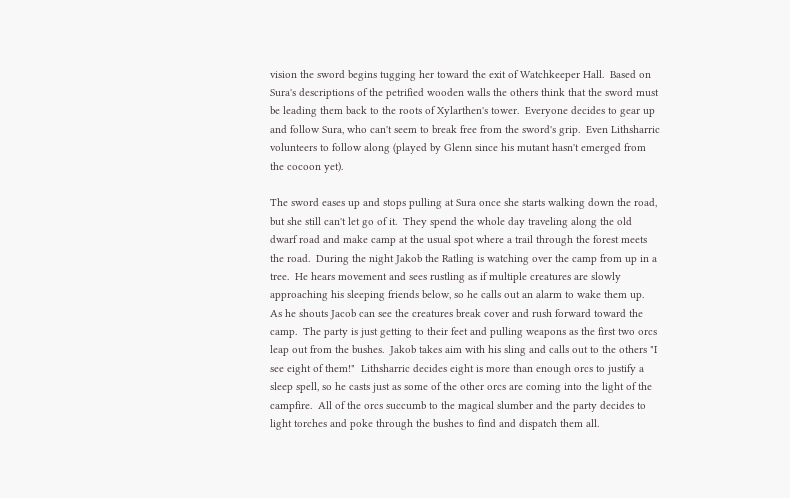vision the sword begins tugging her toward the exit of Watchkeeper Hall.  Based on Sura's descriptions of the petrified wooden walls the others think that the sword must be leading them back to the roots of Xylarthen's tower.  Everyone decides to gear up and follow Sura, who can't seem to break free from the sword's grip.  Even Lithsharric volunteers to follow along (played by Glenn since his mutant hasn't emerged from the cocoon yet).

The sword eases up and stops pulling at Sura once she starts walking down the road, but she still can't let go of it.  They spend the whole day traveling along the old dwarf road and make camp at the usual spot where a trail through the forest meets the road.  During the night Jakob the Ratling is watching over the camp from up in a tree.  He hears movement and sees rustling as if multiple creatures are slowly approaching his sleeping friends below, so he calls out an alarm to wake them up.  As he shouts Jacob can see the creatures break cover and rush forward toward the camp.  The party is just getting to their feet and pulling weapons as the first two orcs leap out from the bushes.  Jakob takes aim with his sling and calls out to the others "I see eight of them!"  Lithsharric decides eight is more than enough orcs to justify a sleep spell, so he casts just as some of the other orcs are coming into the light of the campfire.  All of the orcs succumb to the magical slumber and the party decides to light torches and poke through the bushes to find and dispatch them all.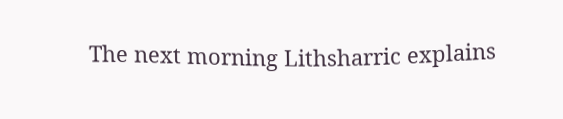The next morning Lithsharric explains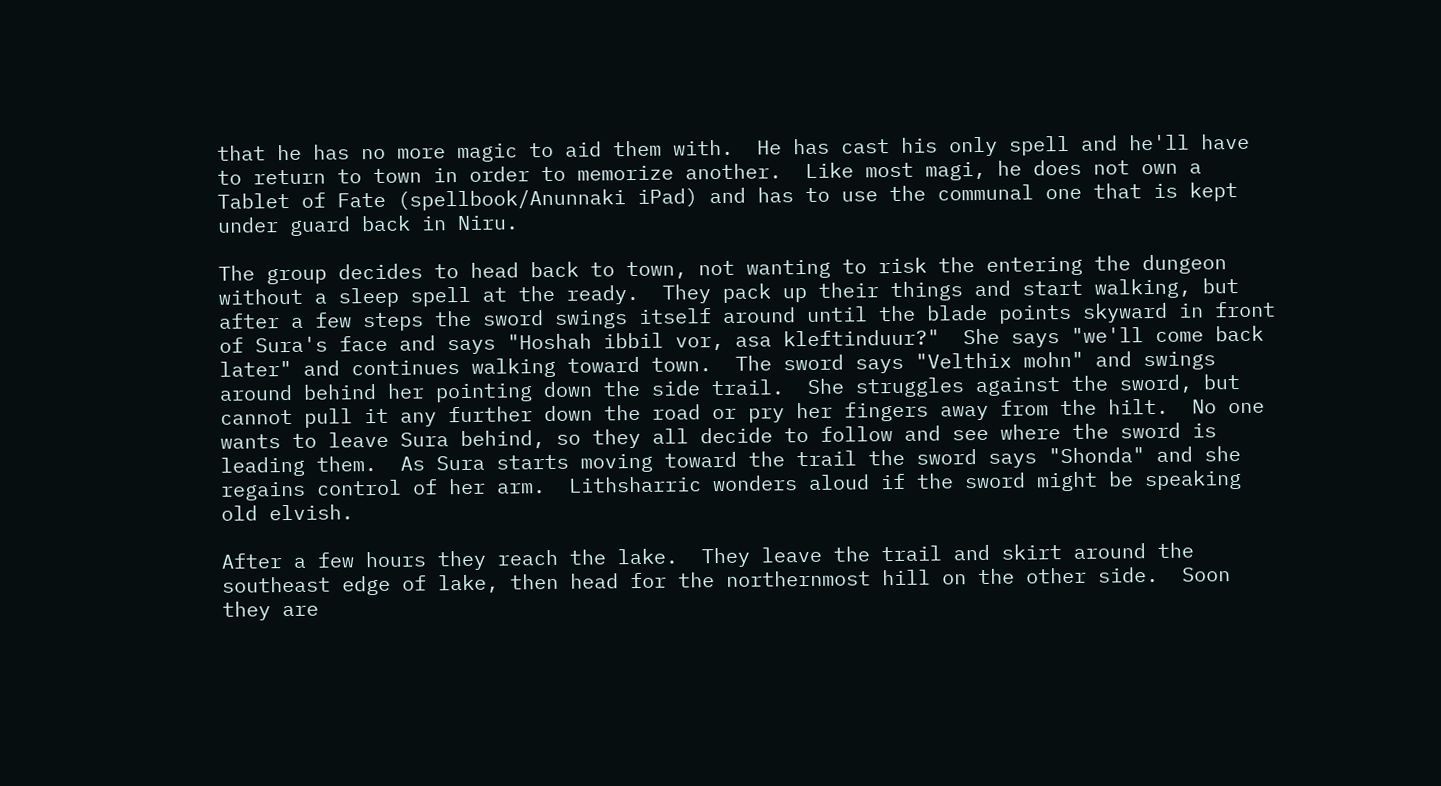that he has no more magic to aid them with.  He has cast his only spell and he'll have to return to town in order to memorize another.  Like most magi, he does not own a Tablet of Fate (spellbook/Anunnaki iPad) and has to use the communal one that is kept under guard back in Niru.

The group decides to head back to town, not wanting to risk the entering the dungeon without a sleep spell at the ready.  They pack up their things and start walking, but after a few steps the sword swings itself around until the blade points skyward in front of Sura's face and says "Hoshah ibbil vor, asa kleftinduur?"  She says "we'll come back later" and continues walking toward town.  The sword says "Velthix mohn" and swings around behind her pointing down the side trail.  She struggles against the sword, but cannot pull it any further down the road or pry her fingers away from the hilt.  No one wants to leave Sura behind, so they all decide to follow and see where the sword is leading them.  As Sura starts moving toward the trail the sword says "Shonda" and she regains control of her arm.  Lithsharric wonders aloud if the sword might be speaking old elvish.

After a few hours they reach the lake.  They leave the trail and skirt around the southeast edge of lake, then head for the northernmost hill on the other side.  Soon they are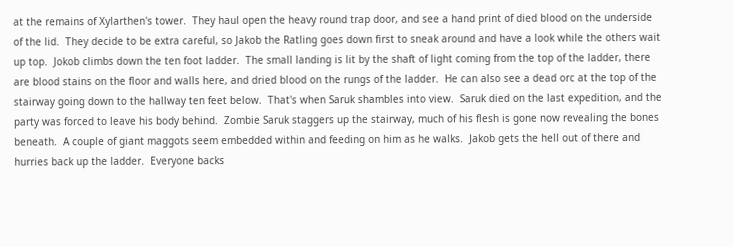at the remains of Xylarthen's tower.  They haul open the heavy round trap door, and see a hand print of died blood on the underside of the lid.  They decide to be extra careful, so Jakob the Ratling goes down first to sneak around and have a look while the others wait up top.  Jokob climbs down the ten foot ladder.  The small landing is lit by the shaft of light coming from the top of the ladder, there are blood stains on the floor and walls here, and dried blood on the rungs of the ladder.  He can also see a dead orc at the top of the stairway going down to the hallway ten feet below.  That's when Saruk shambles into view.  Saruk died on the last expedition, and the party was forced to leave his body behind.  Zombie Saruk staggers up the stairway, much of his flesh is gone now revealing the bones beneath.  A couple of giant maggots seem embedded within and feeding on him as he walks.  Jakob gets the hell out of there and hurries back up the ladder.  Everyone backs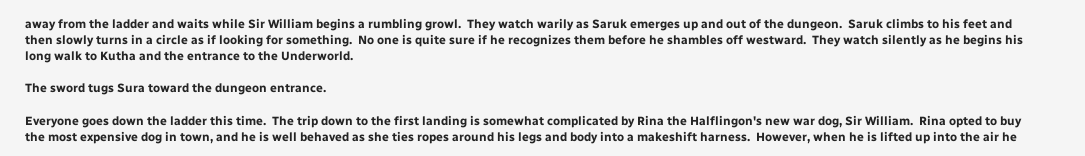away from the ladder and waits while Sir William begins a rumbling growl.  They watch warily as Saruk emerges up and out of the dungeon.  Saruk climbs to his feet and then slowly turns in a circle as if looking for something.  No one is quite sure if he recognizes them before he shambles off westward.  They watch silently as he begins his long walk to Kutha and the entrance to the Underworld.

The sword tugs Sura toward the dungeon entrance.

Everyone goes down the ladder this time.  The trip down to the first landing is somewhat complicated by Rina the Halflingon's new war dog, Sir William.  Rina opted to buy the most expensive dog in town, and he is well behaved as she ties ropes around his legs and body into a makeshift harness.  However, when he is lifted up into the air he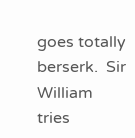goes totally berserk.  Sir William tries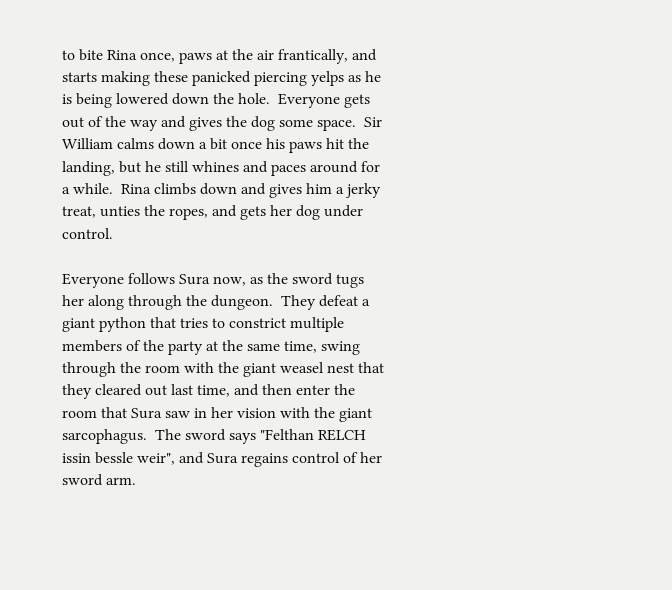to bite Rina once, paws at the air frantically, and starts making these panicked piercing yelps as he is being lowered down the hole.  Everyone gets out of the way and gives the dog some space.  Sir William calms down a bit once his paws hit the landing, but he still whines and paces around for a while.  Rina climbs down and gives him a jerky treat, unties the ropes, and gets her dog under control.

Everyone follows Sura now, as the sword tugs her along through the dungeon.  They defeat a giant python that tries to constrict multiple members of the party at the same time, swing through the room with the giant weasel nest that they cleared out last time, and then enter the room that Sura saw in her vision with the giant sarcophagus.  The sword says "Felthan RELCH issin bessle weir", and Sura regains control of her sword arm.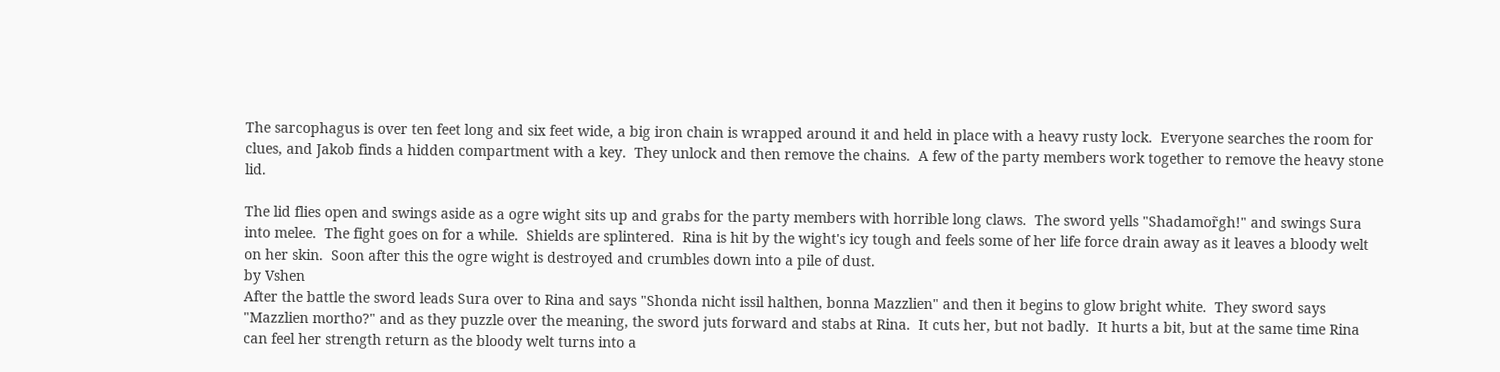The sarcophagus is over ten feet long and six feet wide, a big iron chain is wrapped around it and held in place with a heavy rusty lock.  Everyone searches the room for clues, and Jakob finds a hidden compartment with a key.  They unlock and then remove the chains.  A few of the party members work together to remove the heavy stone lid.

The lid flies open and swings aside as a ogre wight sits up and grabs for the party members with horrible long claws.  The sword yells "Shadamor̃gh!" and swings Sura into melee.  The fight goes on for a while.  Shields are splintered.  Rina is hit by the wight's icy tough and feels some of her life force drain away as it leaves a bloody welt on her skin.  Soon after this the ogre wight is destroyed and crumbles down into a pile of dust.
by Vshen
After the battle the sword leads Sura over to Rina and says "Shonda nicht issil halthen, bonna Mazzlien" and then it begins to glow bright white.  They sword says "Mazzlien mortho?" and as they puzzle over the meaning, the sword juts forward and stabs at Rina.  It cuts her, but not badly.  It hurts a bit, but at the same time Rina can feel her strength return as the bloody welt turns into a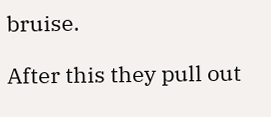bruise.

After this they pull out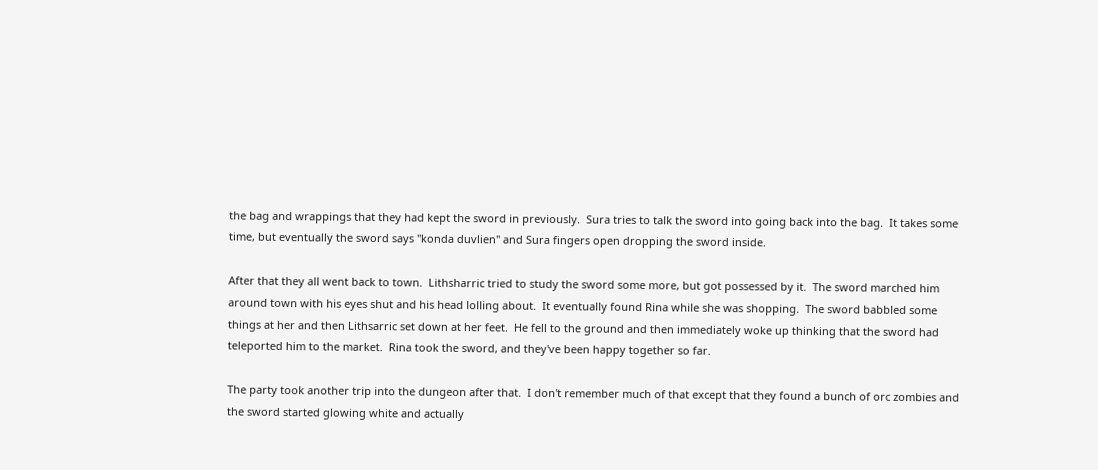the bag and wrappings that they had kept the sword in previously.  Sura tries to talk the sword into going back into the bag.  It takes some time, but eventually the sword says "konda duvlien" and Sura fingers open dropping the sword inside.

After that they all went back to town.  Lithsharric tried to study the sword some more, but got possessed by it.  The sword marched him around town with his eyes shut and his head lolling about.  It eventually found Rina while she was shopping.  The sword babbled some things at her and then Lithsarric set down at her feet.  He fell to the ground and then immediately woke up thinking that the sword had teleported him to the market.  Rina took the sword, and they've been happy together so far.

The party took another trip into the dungeon after that.  I don't remember much of that except that they found a bunch of orc zombies and the sword started glowing white and actually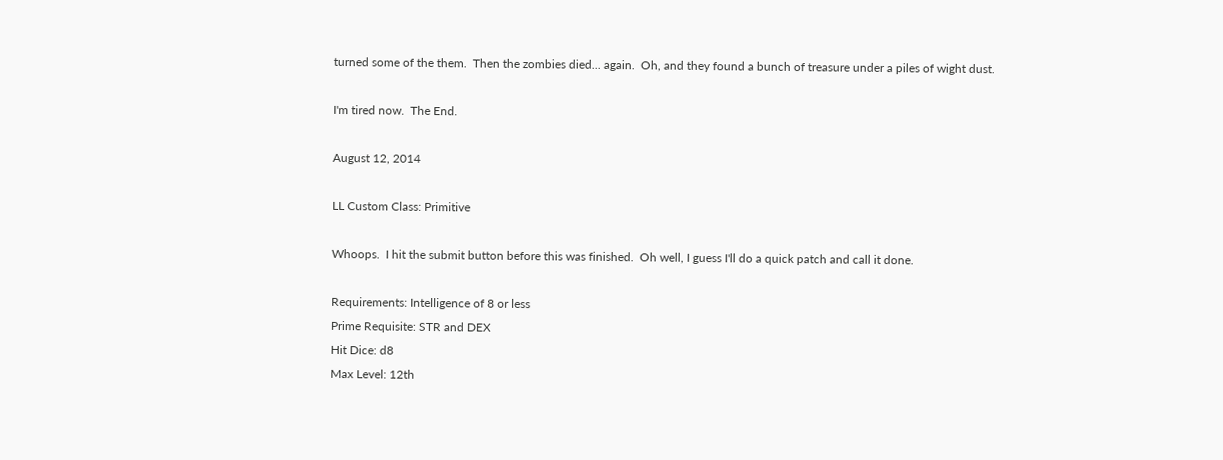turned some of the them.  Then the zombies died... again.  Oh, and they found a bunch of treasure under a piles of wight dust.

I'm tired now.  The End.

August 12, 2014

LL Custom Class: Primitive

Whoops.  I hit the submit button before this was finished.  Oh well, I guess I'll do a quick patch and call it done.

Requirements: Intelligence of 8 or less
Prime Requisite: STR and DEX
Hit Dice: d8
Max Level: 12th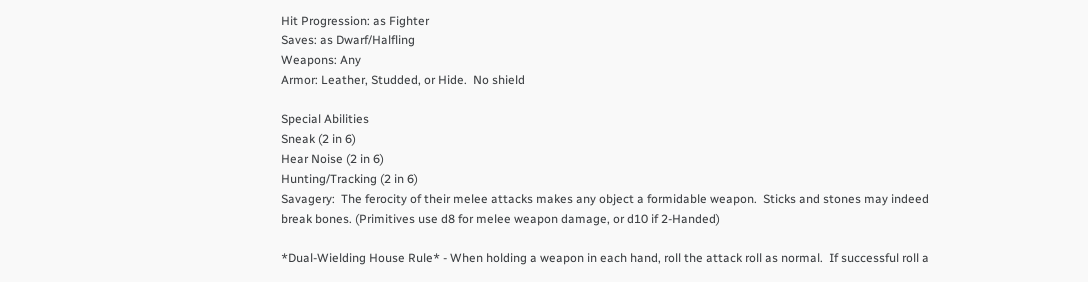Hit Progression: as Fighter
Saves: as Dwarf/Halfling
Weapons: Any
Armor: Leather, Studded, or Hide.  No shield

Special Abilities
Sneak (2 in 6)
Hear Noise (2 in 6)
Hunting/Tracking (2 in 6)
Savagery:  The ferocity of their melee attacks makes any object a formidable weapon.  Sticks and stones may indeed break bones. (Primitives use d8 for melee weapon damage, or d10 if 2-Handed)

*Dual-Wielding House Rule* - When holding a weapon in each hand, roll the attack roll as normal.  If successful roll a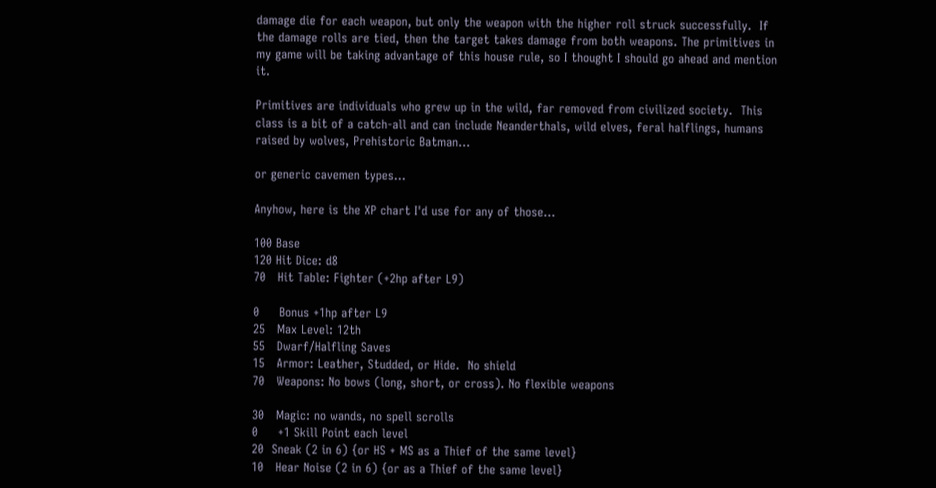damage die for each weapon, but only the weapon with the higher roll struck successfully.  If the damage rolls are tied, then the target takes damage from both weapons. The primitives in my game will be taking advantage of this house rule, so I thought I should go ahead and mention it.

Primitives are individuals who grew up in the wild, far removed from civilized society.  This class is a bit of a catch-all and can include Neanderthals, wild elves, feral halflings, humans raised by wolves, Prehistoric Batman...

or generic cavemen types...

Anyhow, here is the XP chart I'd use for any of those...

100 Base
120 Hit Dice: d8
70   Hit Table: Fighter (+2hp after L9)

0     Bonus +1hp after L9
25   Max Level: 12th
55   Dwarf/Halfling Saves
15   Armor: Leather, Studded, or Hide.  No shield
70   Weapons: No bows (long, short, or cross). No flexible weapons

30   Magic: no wands, no spell scrolls
0     +1 Skill Point each level
20  Sneak (2 in 6) {or HS + MS as a Thief of the same level}
10   Hear Noise (2 in 6) {or as a Thief of the same level}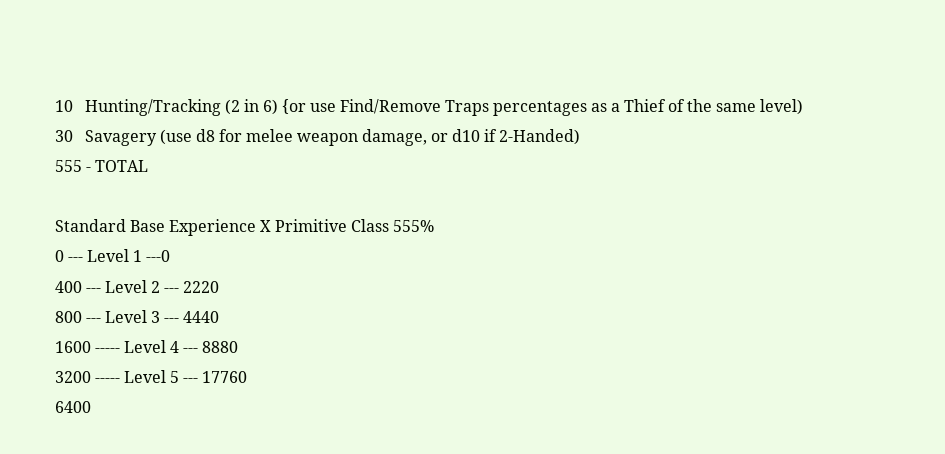10   Hunting/Tracking (2 in 6) {or use Find/Remove Traps percentages as a Thief of the same level)
30   Savagery (use d8 for melee weapon damage, or d10 if 2-Handed)
555 - TOTAL

Standard Base Experience X Primitive Class 555%
0 --- Level 1 ---0
400 --- Level 2 --- 2220
800 --- Level 3 --- 4440
1600 ----- Level 4 --- 8880
3200 ----- Level 5 --- 17760
6400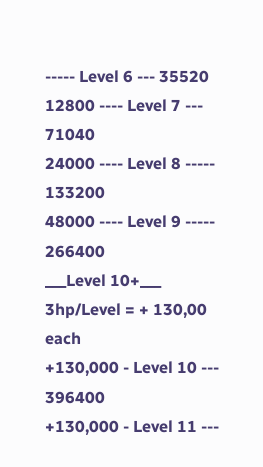----- Level 6 --- 35520
12800 ---- Level 7 --- 71040
24000 ---- Level 8 ----- 133200
48000 ---- Level 9 ----- 266400
___Level 10+___
3hp/Level = + 130,00 each
+130,000 - Level 10 --- 396400
+130,000 - Level 11 ---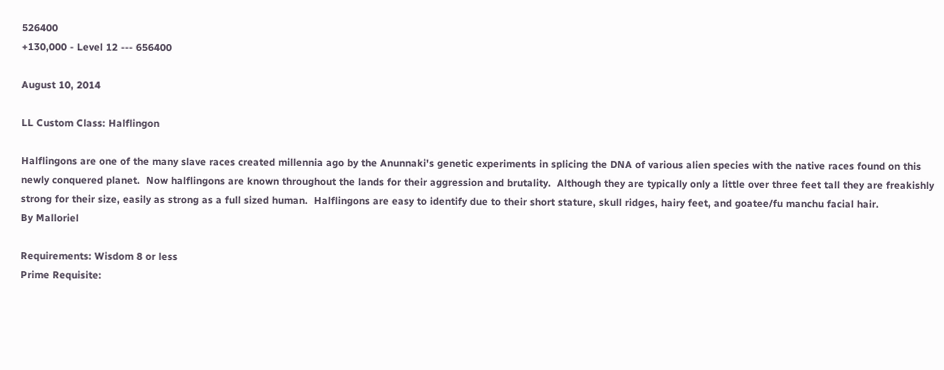526400
+130,000 - Level 12 --- 656400

August 10, 2014

LL Custom Class: Halflingon

Halflingons are one of the many slave races created millennia ago by the Anunnaki's genetic experiments in splicing the DNA of various alien species with the native races found on this newly conquered planet.  Now halflingons are known throughout the lands for their aggression and brutality.  Although they are typically only a little over three feet tall they are freakishly strong for their size, easily as strong as a full sized human.  Halflingons are easy to identify due to their short stature, skull ridges, hairy feet, and goatee/fu manchu facial hair.
By Malloriel

Requirements: Wisdom 8 or less
Prime Requisite: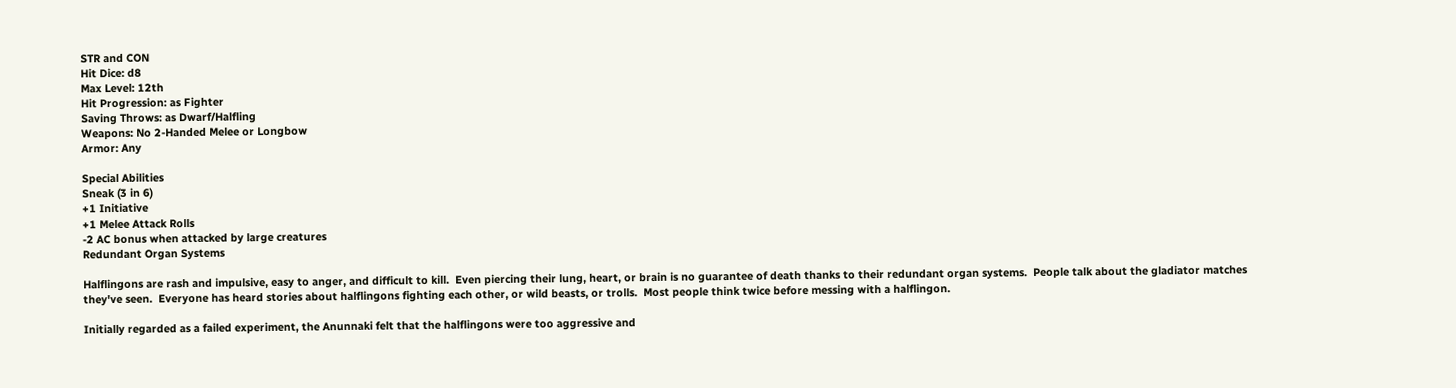STR and CON
Hit Dice: d8
Max Level: 12th
Hit Progression: as Fighter
Saving Throws: as Dwarf/Halfling
Weapons: No 2-Handed Melee or Longbow
Armor: Any

Special Abilities
Sneak (3 in 6)
+1 Initiative
+1 Melee Attack Rolls
-2 AC bonus when attacked by large creatures
Redundant Organ Systems

Halflingons are rash and impulsive, easy to anger, and difficult to kill.  Even piercing their lung, heart, or brain is no guarantee of death thanks to their redundant organ systems.  People talk about the gladiator matches they've seen.  Everyone has heard stories about halflingons fighting each other, or wild beasts, or trolls.  Most people think twice before messing with a halflingon.

Initially regarded as a failed experiment, the Anunnaki felt that the halflingons were too aggressive and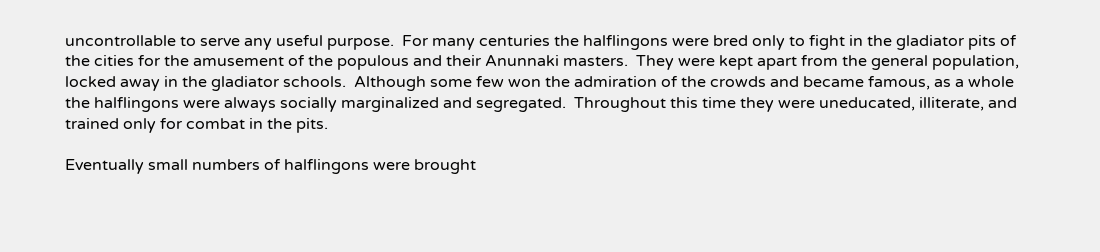uncontrollable to serve any useful purpose.  For many centuries the halflingons were bred only to fight in the gladiator pits of the cities for the amusement of the populous and their Anunnaki masters.  They were kept apart from the general population, locked away in the gladiator schools.  Although some few won the admiration of the crowds and became famous, as a whole the halflingons were always socially marginalized and segregated.  Throughout this time they were uneducated, illiterate, and trained only for combat in the pits.

Eventually small numbers of halflingons were brought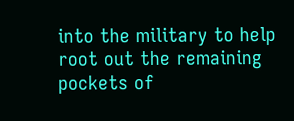into the military to help root out the remaining pockets of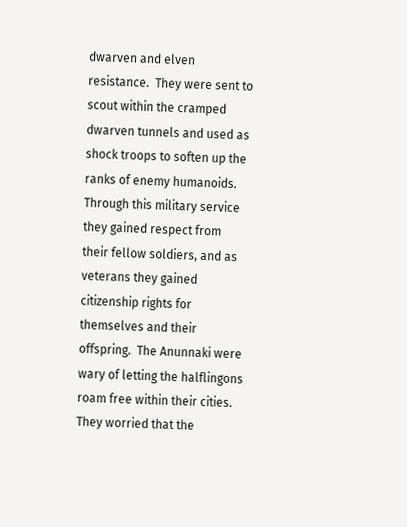dwarven and elven resistance.  They were sent to scout within the cramped dwarven tunnels and used as shock troops to soften up the ranks of enemy humanoids.  Through this military service they gained respect from their fellow soldiers, and as veterans they gained citizenship rights for themselves and their offspring.  The Anunnaki were wary of letting the halflingons roam free within their cities.  They worried that the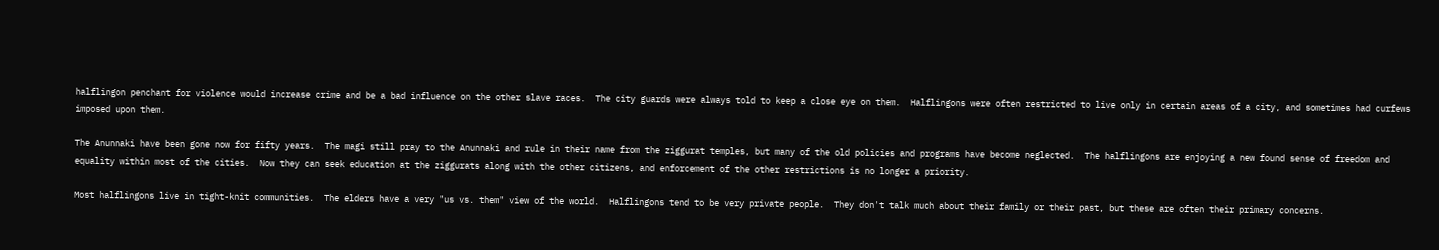halflingon penchant for violence would increase crime and be a bad influence on the other slave races.  The city guards were always told to keep a close eye on them.  Halflingons were often restricted to live only in certain areas of a city, and sometimes had curfews imposed upon them.

The Anunnaki have been gone now for fifty years.  The magi still pray to the Anunnaki and rule in their name from the ziggurat temples, but many of the old policies and programs have become neglected.  The halflingons are enjoying a new found sense of freedom and equality within most of the cities.  Now they can seek education at the ziggurats along with the other citizens, and enforcement of the other restrictions is no longer a priority.

Most halflingons live in tight-knit communities.  The elders have a very "us vs. them" view of the world.  Halflingons tend to be very private people.  They don't talk much about their family or their past, but these are often their primary concerns.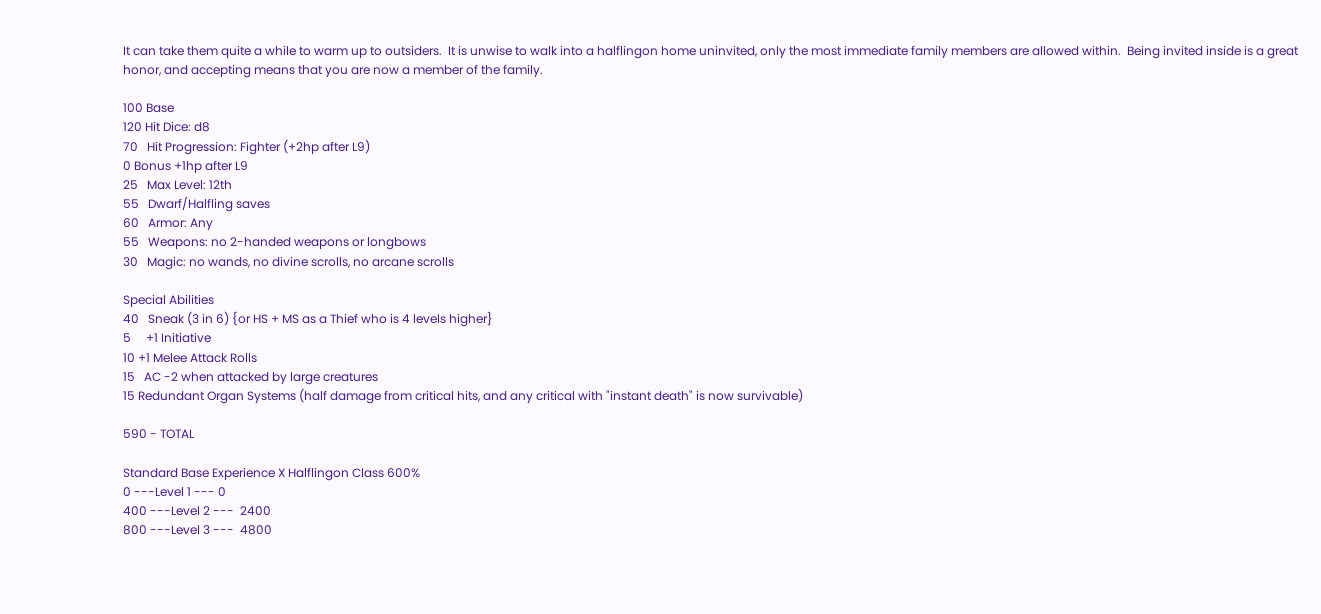It can take them quite a while to warm up to outsiders.  It is unwise to walk into a halflingon home uninvited, only the most immediate family members are allowed within.  Being invited inside is a great honor, and accepting means that you are now a member of the family.

100 Base
120 Hit Dice: d8
70   Hit Progression: Fighter (+2hp after L9)
0 Bonus +1hp after L9
25   Max Level: 12th
55   Dwarf/Halfling saves
60   Armor: Any
55   Weapons: no 2-handed weapons or longbows
30   Magic: no wands, no divine scrolls, no arcane scrolls

Special Abilities
40   Sneak (3 in 6) {or HS + MS as a Thief who is 4 levels higher}
5     +1 Initiative
10 +1 Melee Attack Rolls
15   AC -2 when attacked by large creatures
15 Redundant Organ Systems (half damage from critical hits, and any critical with "instant death" is now survivable)

590 - TOTAL

Standard Base Experience X Halflingon Class 600%
0 ---Level 1 --- 0
400 ---Level 2 ---  2400
800 ---Level 3 ---  4800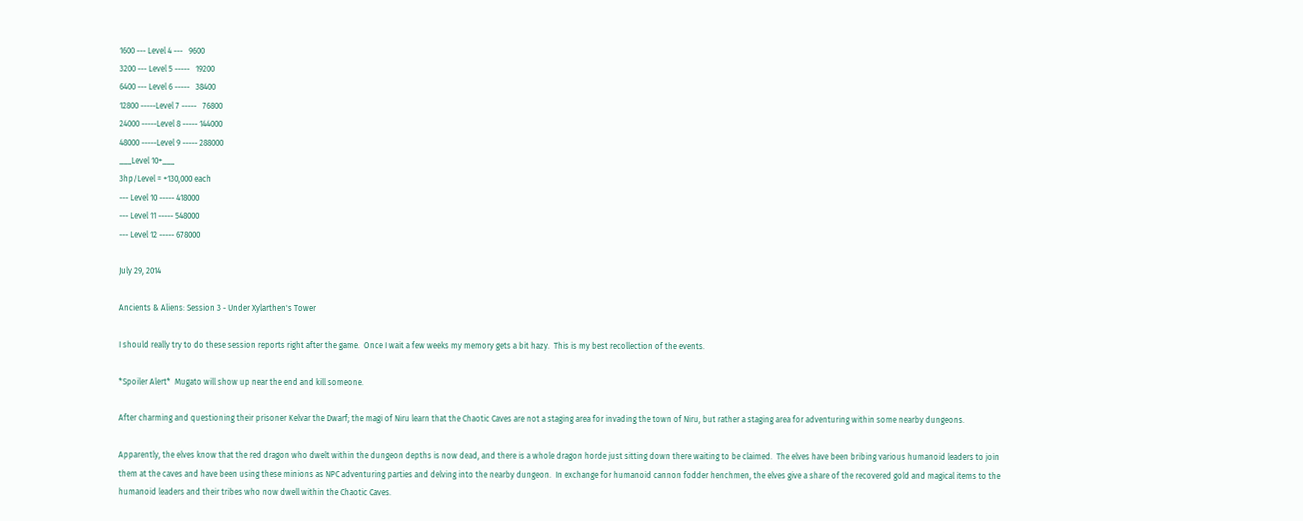1600 --- Level 4 ---   9600
3200 --- Level 5 -----   19200
6400 --- Level 6 -----   38400
12800 -----Level 7 -----   76800
24000 -----Level 8 ----- 144000
48000 -----Level 9 ----- 288000
___Level 10+___
3hp/Level = +130,000 each
--- Level 10 ----- 418000
--- Level 11 ----- 548000
--- Level 12 ----- 678000

July 29, 2014

Ancients & Aliens: Session 3 - Under Xylarthen's Tower

I should really try to do these session reports right after the game.  Once I wait a few weeks my memory gets a bit hazy.  This is my best recollection of the events.

*Spoiler Alert*  Mugato will show up near the end and kill someone.

After charming and questioning their prisoner Kelvar the Dwarf; the magi of Niru learn that the Chaotic Caves are not a staging area for invading the town of Niru, but rather a staging area for adventuring within some nearby dungeons.

Apparently, the elves know that the red dragon who dwelt within the dungeon depths is now dead, and there is a whole dragon horde just sitting down there waiting to be claimed.  The elves have been bribing various humanoid leaders to join them at the caves and have been using these minions as NPC adventuring parties and delving into the nearby dungeon.  In exchange for humanoid cannon fodder henchmen, the elves give a share of the recovered gold and magical items to the humanoid leaders and their tribes who now dwell within the Chaotic Caves.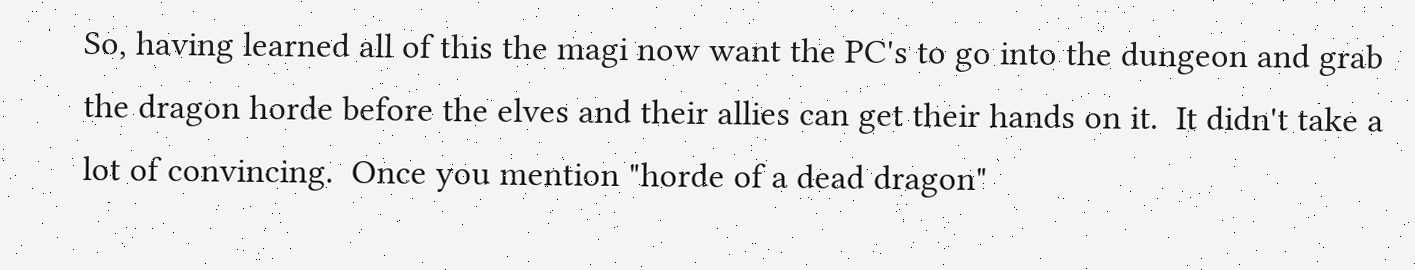So, having learned all of this the magi now want the PC's to go into the dungeon and grab the dragon horde before the elves and their allies can get their hands on it.  It didn't take a lot of convincing.  Once you mention "horde of a dead dragon"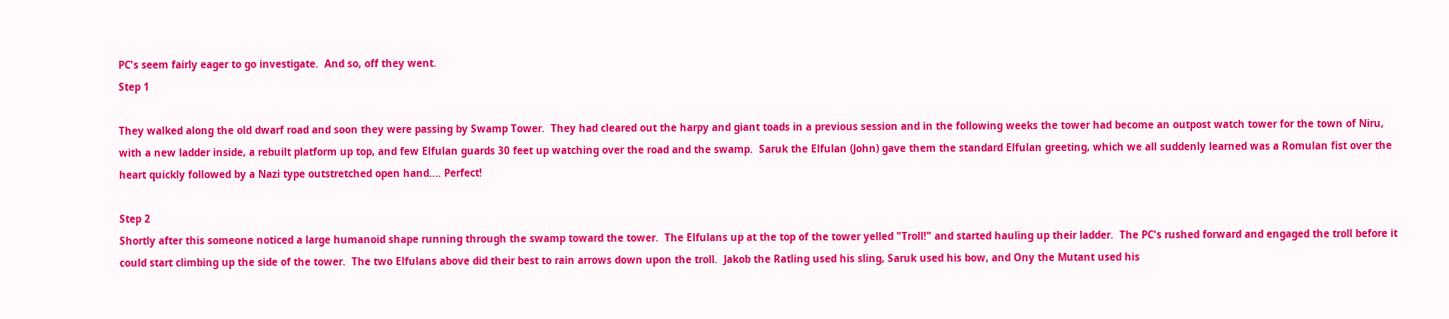PC's seem fairly eager to go investigate.  And so, off they went.
Step 1

They walked along the old dwarf road and soon they were passing by Swamp Tower.  They had cleared out the harpy and giant toads in a previous session and in the following weeks the tower had become an outpost watch tower for the town of Niru, with a new ladder inside, a rebuilt platform up top, and few Elfulan guards 30 feet up watching over the road and the swamp.  Saruk the Elfulan (John) gave them the standard Elfulan greeting, which we all suddenly learned was a Romulan fist over the heart quickly followed by a Nazi type outstretched open hand.... Perfect!

Step 2
Shortly after this someone noticed a large humanoid shape running through the swamp toward the tower.  The Elfulans up at the top of the tower yelled "Troll!" and started hauling up their ladder.  The PC's rushed forward and engaged the troll before it could start climbing up the side of the tower.  The two Elfulans above did their best to rain arrows down upon the troll.  Jakob the Ratling used his sling, Saruk used his bow, and Ony the Mutant used his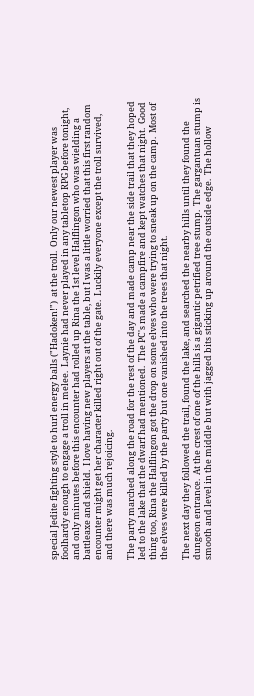special Jedite fighting style to hurl energy balls ("Hadoken!")  at the troll.  Only our newest player was foolhardy enough to engage a troll in melee.  Laynie had never played in any tabletop RPG before tonight, and only minutes before this encounter had rolled up Rina the 1st level Halflingon who was wielding a battleaxe and shield.  I love having new players at the table, but I was a little worried that this first random encounter might get her character killed right out of the gate.  Luckily everyone except the troll survived, and there was much rejoicing.

The party marched along the road for the rest of the day and made camp near the side trail that they hoped led to the lake that the dwarf had mentioned.  The PC's made a campfire and kept watches that night.  Good thing too, Rina the Halflingon got the drop on some elves who were trying to sneak up on the camp.  Most of the elves were killed by the party but one vanished into the trees that night.

The next day they followed the trail, found the lake, and searched the nearby hills until they found the dungeon entrance.  At the crest of one of the hills is a gigantic petrified tree stump.  The gargantuan stump is smooth and level in the middle but with jagged bits sticking up around the outside edge.  The hollow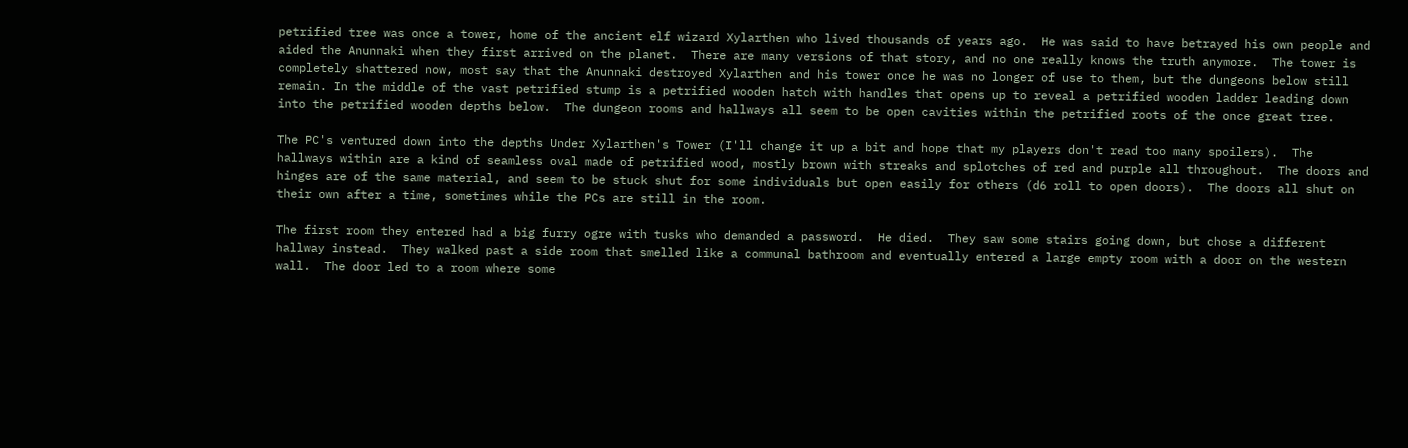petrified tree was once a tower, home of the ancient elf wizard Xylarthen who lived thousands of years ago.  He was said to have betrayed his own people and aided the Anunnaki when they first arrived on the planet.  There are many versions of that story, and no one really knows the truth anymore.  The tower is completely shattered now, most say that the Anunnaki destroyed Xylarthen and his tower once he was no longer of use to them, but the dungeons below still remain. In the middle of the vast petrified stump is a petrified wooden hatch with handles that opens up to reveal a petrified wooden ladder leading down into the petrified wooden depths below.  The dungeon rooms and hallways all seem to be open cavities within the petrified roots of the once great tree.

The PC's ventured down into the depths Under Xylarthen's Tower (I'll change it up a bit and hope that my players don't read too many spoilers).  The hallways within are a kind of seamless oval made of petrified wood, mostly brown with streaks and splotches of red and purple all throughout.  The doors and hinges are of the same material, and seem to be stuck shut for some individuals but open easily for others (d6 roll to open doors).  The doors all shut on their own after a time, sometimes while the PCs are still in the room.

The first room they entered had a big furry ogre with tusks who demanded a password.  He died.  They saw some stairs going down, but chose a different hallway instead.  They walked past a side room that smelled like a communal bathroom and eventually entered a large empty room with a door on the western wall.  The door led to a room where some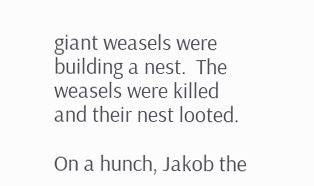giant weasels were building a nest.  The weasels were killed and their nest looted.

On a hunch, Jakob the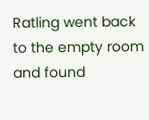Ratling went back to the empty room and found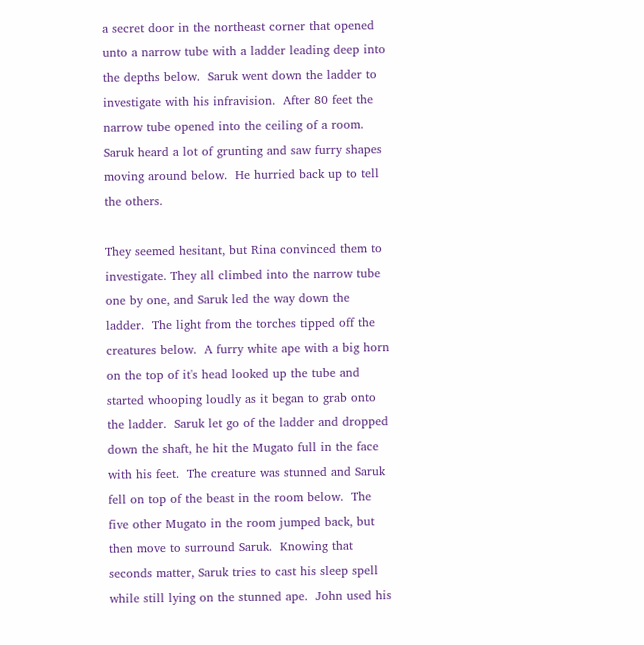a secret door in the northeast corner that opened unto a narrow tube with a ladder leading deep into the depths below.  Saruk went down the ladder to investigate with his infravision.  After 80 feet the narrow tube opened into the ceiling of a room.  Saruk heard a lot of grunting and saw furry shapes moving around below.  He hurried back up to tell the others.

They seemed hesitant, but Rina convinced them to investigate. They all climbed into the narrow tube one by one, and Saruk led the way down the ladder.  The light from the torches tipped off the creatures below.  A furry white ape with a big horn on the top of it's head looked up the tube and started whooping loudly as it began to grab onto the ladder.  Saruk let go of the ladder and dropped down the shaft, he hit the Mugato full in the face with his feet.  The creature was stunned and Saruk fell on top of the beast in the room below.  The five other Mugato in the room jumped back, but then move to surround Saruk.  Knowing that seconds matter, Saruk tries to cast his sleep spell while still lying on the stunned ape.  John used his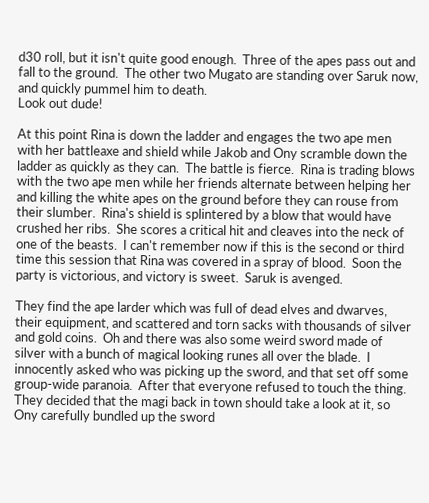d30 roll, but it isn't quite good enough.  Three of the apes pass out and fall to the ground.  The other two Mugato are standing over Saruk now, and quickly pummel him to death.
Look out dude!

At this point Rina is down the ladder and engages the two ape men with her battleaxe and shield while Jakob and Ony scramble down the ladder as quickly as they can.  The battle is fierce.  Rina is trading blows with the two ape men while her friends alternate between helping her and killing the white apes on the ground before they can rouse from their slumber.  Rina's shield is splintered by a blow that would have crushed her ribs.  She scores a critical hit and cleaves into the neck of one of the beasts.  I can't remember now if this is the second or third time this session that Rina was covered in a spray of blood.  Soon the party is victorious, and victory is sweet.  Saruk is avenged.

They find the ape larder which was full of dead elves and dwarves, their equipment, and scattered and torn sacks with thousands of silver and gold coins.  Oh and there was also some weird sword made of silver with a bunch of magical looking runes all over the blade.  I innocently asked who was picking up the sword, and that set off some group-wide paranoia.  After that everyone refused to touch the thing.  They decided that the magi back in town should take a look at it, so Ony carefully bundled up the sword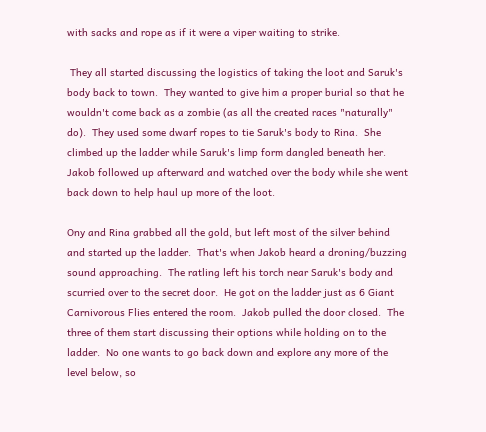with sacks and rope as if it were a viper waiting to strike.

 They all started discussing the logistics of taking the loot and Saruk's body back to town.  They wanted to give him a proper burial so that he wouldn't come back as a zombie (as all the created races "naturally" do).  They used some dwarf ropes to tie Saruk's body to Rina.  She climbed up the ladder while Saruk's limp form dangled beneath her.  Jakob followed up afterward and watched over the body while she went back down to help haul up more of the loot.

Ony and Rina grabbed all the gold, but left most of the silver behind and started up the ladder.  That's when Jakob heard a droning/buzzing sound approaching.  The ratling left his torch near Saruk's body and scurried over to the secret door.  He got on the ladder just as 6 Giant Carnivorous Flies entered the room.  Jakob pulled the door closed.  The three of them start discussing their options while holding on to the ladder.  No one wants to go back down and explore any more of the level below, so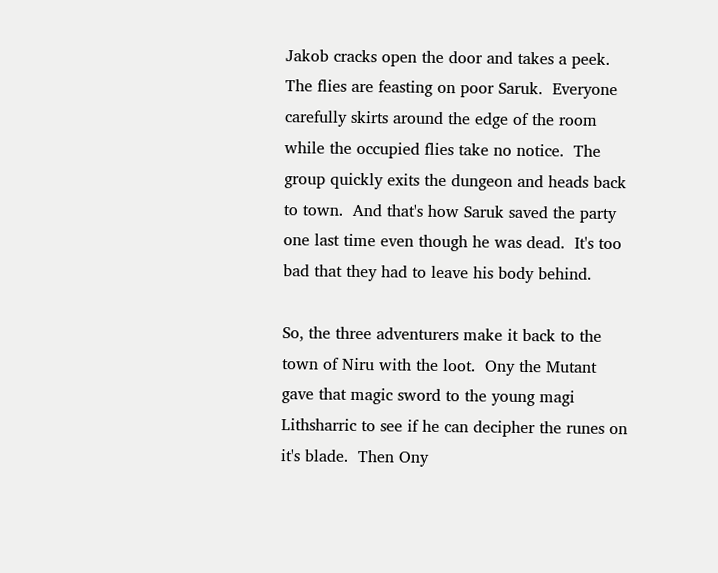Jakob cracks open the door and takes a peek.  The flies are feasting on poor Saruk.  Everyone carefully skirts around the edge of the room while the occupied flies take no notice.  The group quickly exits the dungeon and heads back to town.  And that's how Saruk saved the party one last time even though he was dead.  It's too bad that they had to leave his body behind.

So, the three adventurers make it back to the town of Niru with the loot.  Ony the Mutant gave that magic sword to the young magi Lithsharric to see if he can decipher the runes on it's blade.  Then Ony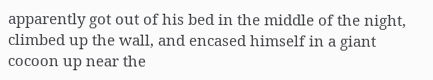apparently got out of his bed in the middle of the night, climbed up the wall, and encased himself in a giant cocoon up near the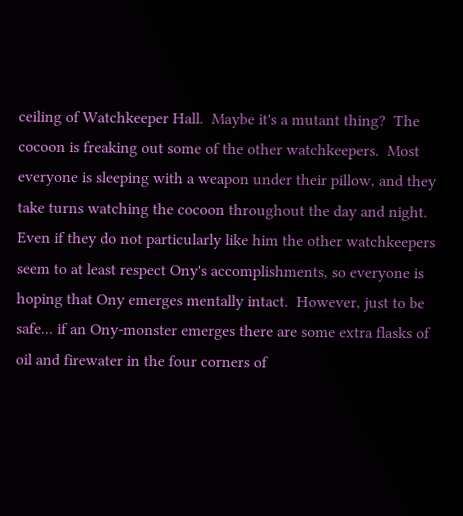ceiling of Watchkeeper Hall.  Maybe it's a mutant thing?  The cocoon is freaking out some of the other watchkeepers.  Most everyone is sleeping with a weapon under their pillow, and they take turns watching the cocoon throughout the day and night.  Even if they do not particularly like him the other watchkeepers seem to at least respect Ony's accomplishments, so everyone is hoping that Ony emerges mentally intact.  However, just to be safe... if an Ony-monster emerges there are some extra flasks of oil and firewater in the four corners of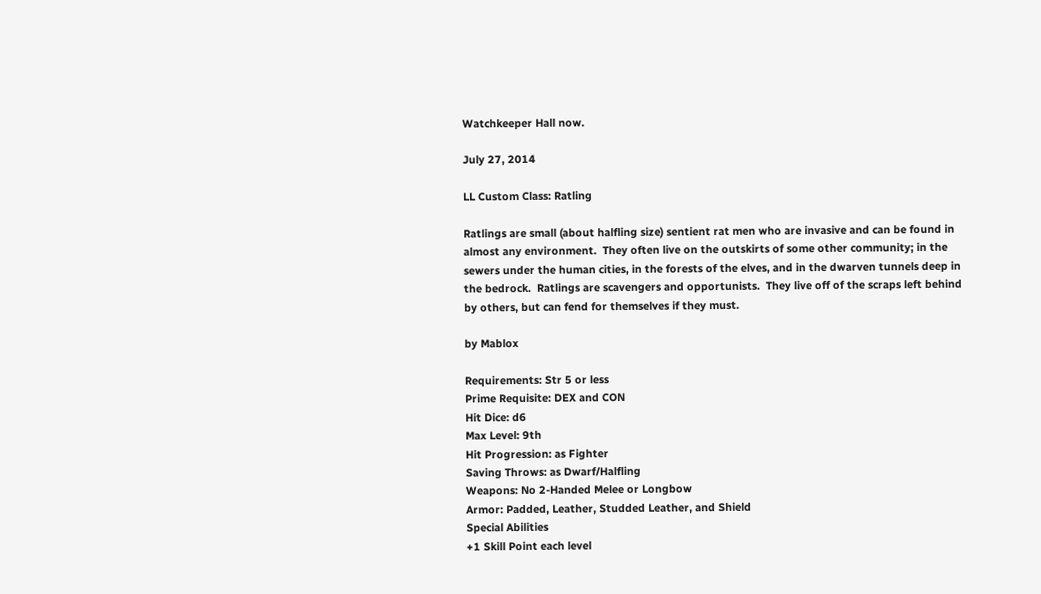Watchkeeper Hall now.

July 27, 2014

LL Custom Class: Ratling

Ratlings are small (about halfling size) sentient rat men who are invasive and can be found in almost any environment.  They often live on the outskirts of some other community; in the sewers under the human cities, in the forests of the elves, and in the dwarven tunnels deep in the bedrock.  Ratlings are scavengers and opportunists.  They live off of the scraps left behind by others, but can fend for themselves if they must.

by Mablox

Requirements: Str 5 or less
Prime Requisite: DEX and CON
Hit Dice: d6
Max Level: 9th
Hit Progression: as Fighter
Saving Throws: as Dwarf/Halfling
Weapons: No 2-Handed Melee or Longbow
Armor: Padded, Leather, Studded Leather, and Shield
Special Abilities
+1 Skill Point each level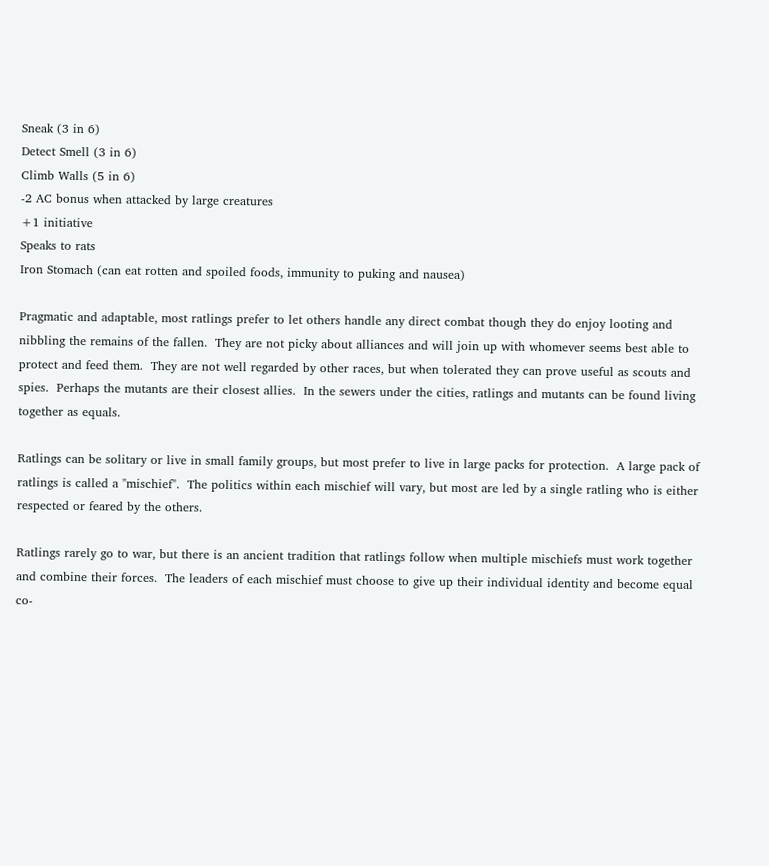Sneak (3 in 6)
Detect Smell (3 in 6)
Climb Walls (5 in 6)
-2 AC bonus when attacked by large creatures
+1 initiative
Speaks to rats
Iron Stomach (can eat rotten and spoiled foods, immunity to puking and nausea)

Pragmatic and adaptable, most ratlings prefer to let others handle any direct combat though they do enjoy looting and nibbling the remains of the fallen.  They are not picky about alliances and will join up with whomever seems best able to protect and feed them.  They are not well regarded by other races, but when tolerated they can prove useful as scouts and spies.  Perhaps the mutants are their closest allies.  In the sewers under the cities, ratlings and mutants can be found living together as equals.

Ratlings can be solitary or live in small family groups, but most prefer to live in large packs for protection.  A large pack of ratlings is called a "mischief".  The politics within each mischief will vary, but most are led by a single ratling who is either respected or feared by the others.

Ratlings rarely go to war, but there is an ancient tradition that ratlings follow when multiple mischiefs must work together and combine their forces.  The leaders of each mischief must choose to give up their individual identity and become equal co-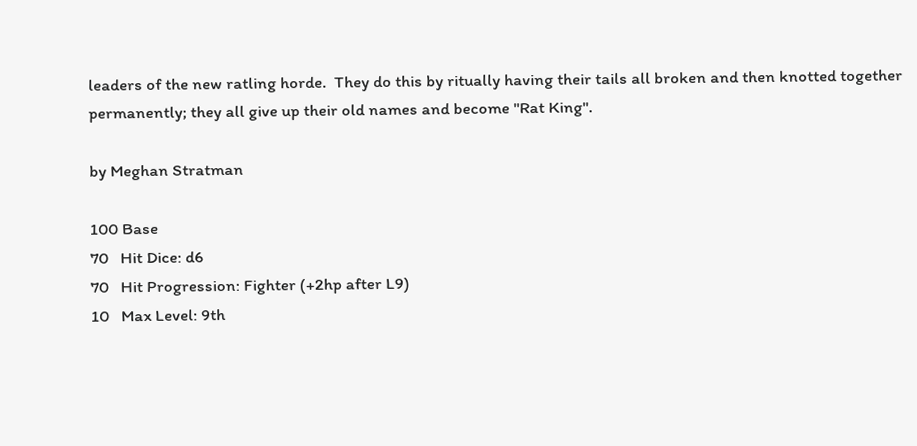leaders of the new ratling horde.  They do this by ritually having their tails all broken and then knotted together permanently; they all give up their old names and become "Rat King".

by Meghan Stratman

100 Base
70   Hit Dice: d6
70   Hit Progression: Fighter (+2hp after L9)
10   Max Level: 9th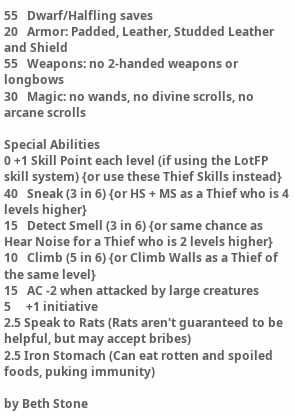55   Dwarf/Halfling saves
20   Armor: Padded, Leather, Studded Leather and Shield
55   Weapons: no 2-handed weapons or longbows
30   Magic: no wands, no divine scrolls, no arcane scrolls

Special Abilities
0 +1 Skill Point each level (if using the LotFP skill system) {or use these Thief Skills instead}
40   Sneak (3 in 6) {or HS + MS as a Thief who is 4 levels higher}
15   Detect Smell (3 in 6) {or same chance as Hear Noise for a Thief who is 2 levels higher}
10   Climb (5 in 6) {or Climb Walls as a Thief of the same level}
15   AC -2 when attacked by large creatures
5     +1 initiative
2.5 Speak to Rats (Rats aren't guaranteed to be helpful, but may accept bribes)
2.5 Iron Stomach (Can eat rotten and spoiled foods, puking immunity)

by Beth Stone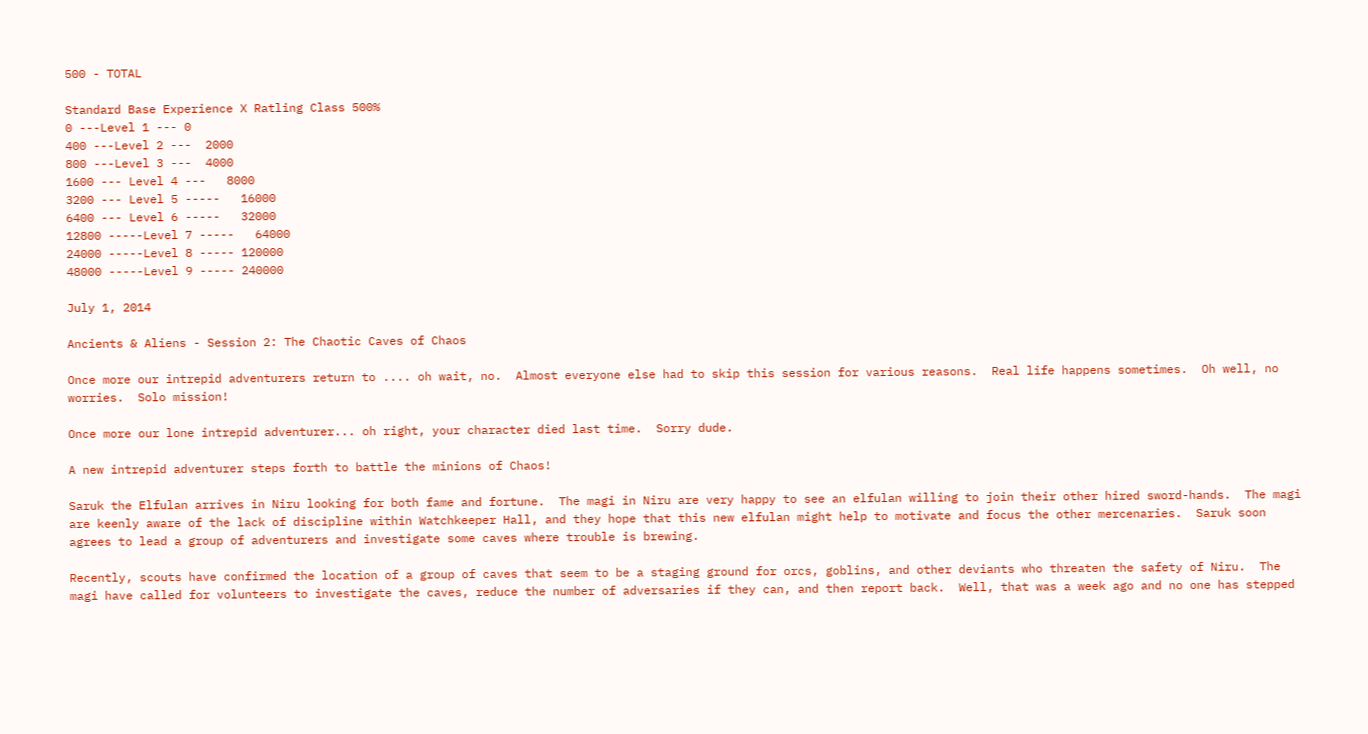500 - TOTAL

Standard Base Experience X Ratling Class 500%
0 ---Level 1 --- 0
400 ---Level 2 ---  2000
800 ---Level 3 ---  4000
1600 --- Level 4 ---   8000
3200 --- Level 5 -----   16000
6400 --- Level 6 -----   32000
12800 -----Level 7 -----   64000
24000 -----Level 8 ----- 120000
48000 -----Level 9 ----- 240000

July 1, 2014

Ancients & Aliens - Session 2: The Chaotic Caves of Chaos

Once more our intrepid adventurers return to .... oh wait, no.  Almost everyone else had to skip this session for various reasons.  Real life happens sometimes.  Oh well, no worries.  Solo mission!

Once more our lone intrepid adventurer... oh right, your character died last time.  Sorry dude.

A new intrepid adventurer steps forth to battle the minions of Chaos!

Saruk the Elfulan arrives in Niru looking for both fame and fortune.  The magi in Niru are very happy to see an elfulan willing to join their other hired sword-hands.  The magi are keenly aware of the lack of discipline within Watchkeeper Hall, and they hope that this new elfulan might help to motivate and focus the other mercenaries.  Saruk soon agrees to lead a group of adventurers and investigate some caves where trouble is brewing.

Recently, scouts have confirmed the location of a group of caves that seem to be a staging ground for orcs, goblins, and other deviants who threaten the safety of Niru.  The magi have called for volunteers to investigate the caves, reduce the number of adversaries if they can, and then report back.  Well, that was a week ago and no one has stepped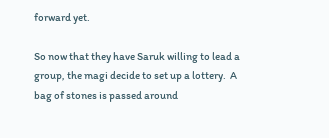forward yet.

So now that they have Saruk willing to lead a group, the magi decide to set up a lottery.  A bag of stones is passed around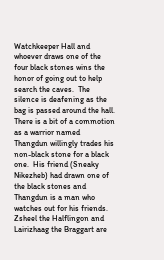Watchkeeper Hall and whoever draws one of the four black stones wins the honor of going out to help search the caves.  The silence is deafening as the bag is passed around the hall.  There is a bit of a commotion as a warrior named Thangdun willingly trades his non-black stone for a black one.  His friend (Sneaky Nikezheb) had drawn one of the black stones and Thangdun is a man who watches out for his friends.  Zsheel the Halflingon and Lairizhaag the Braggart are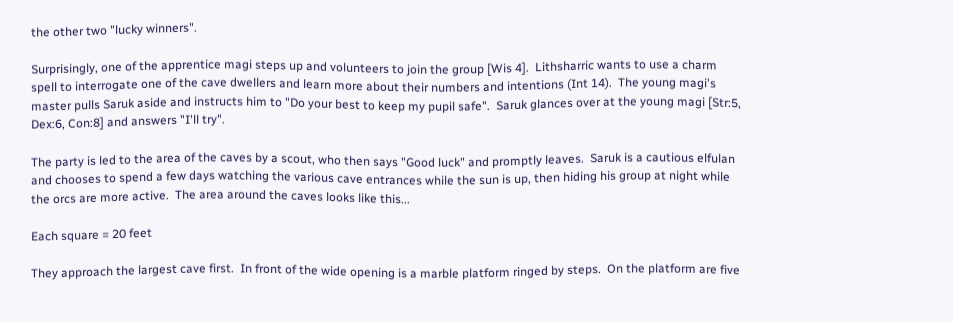the other two "lucky winners".

Surprisingly, one of the apprentice magi steps up and volunteers to join the group [Wis 4].  Lithsharric wants to use a charm spell to interrogate one of the cave dwellers and learn more about their numbers and intentions (Int 14).  The young magi's master pulls Saruk aside and instructs him to "Do your best to keep my pupil safe".  Saruk glances over at the young magi [Str:5, Dex:6, Con:8] and answers "I'll try".

The party is led to the area of the caves by a scout, who then says "Good luck" and promptly leaves.  Saruk is a cautious elfulan and chooses to spend a few days watching the various cave entrances while the sun is up, then hiding his group at night while the orcs are more active.  The area around the caves looks like this...

Each square = 20 feet

They approach the largest cave first.  In front of the wide opening is a marble platform ringed by steps.  On the platform are five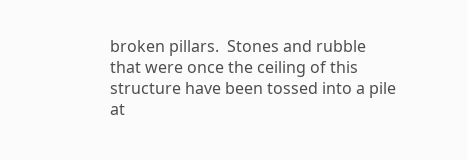broken pillars.  Stones and rubble that were once the ceiling of this structure have been tossed into a pile at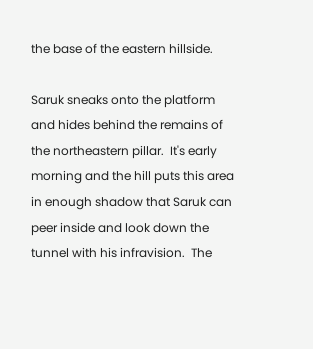the base of the eastern hillside.

Saruk sneaks onto the platform and hides behind the remains of the northeastern pillar.  It's early morning and the hill puts this area in enough shadow that Saruk can peer inside and look down the tunnel with his infravision.  The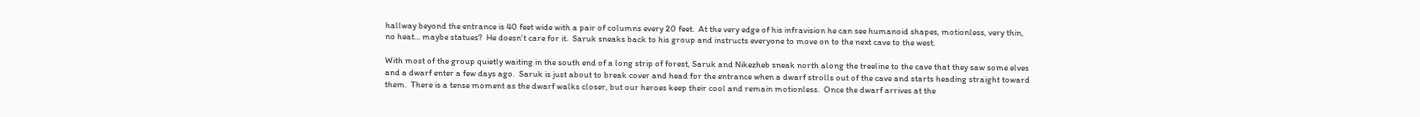hallway beyond the entrance is 40 feet wide with a pair of columns every 20 feet.  At the very edge of his infravision he can see humanoid shapes, motionless, very thin, no heat... maybe statues?  He doesn't care for it.  Saruk sneaks back to his group and instructs everyone to move on to the next cave to the west.

With most of the group quietly waiting in the south end of a long strip of forest, Saruk and Nikezheb sneak north along the treeline to the cave that they saw some elves and a dwarf enter a few days ago.  Saruk is just about to break cover and head for the entrance when a dwarf strolls out of the cave and starts heading straight toward them.  There is a tense moment as the dwarf walks closer, but our heroes keep their cool and remain motionless.  Once the dwarf arrives at the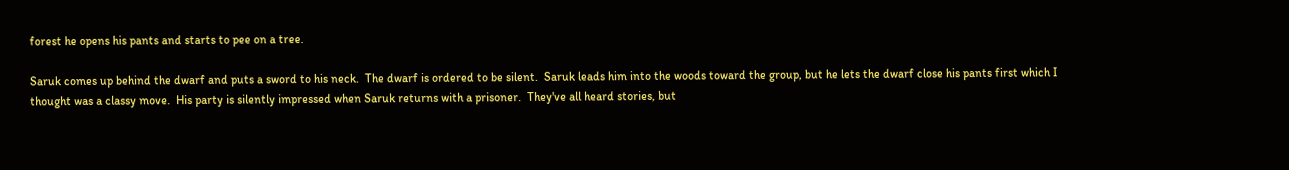forest he opens his pants and starts to pee on a tree.

Saruk comes up behind the dwarf and puts a sword to his neck.  The dwarf is ordered to be silent.  Saruk leads him into the woods toward the group, but he lets the dwarf close his pants first which I thought was a classy move.  His party is silently impressed when Saruk returns with a prisoner.  They've all heard stories, but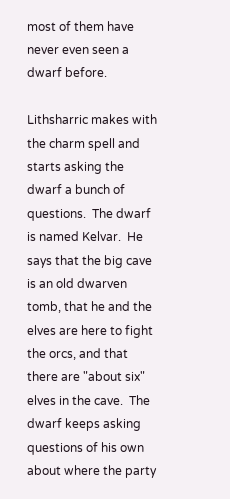most of them have never even seen a dwarf before.

Lithsharric makes with the charm spell and starts asking the dwarf a bunch of questions.  The dwarf is named Kelvar.  He says that the big cave is an old dwarven tomb, that he and the elves are here to fight the orcs, and that there are "about six" elves in the cave.  The dwarf keeps asking questions of his own about where the party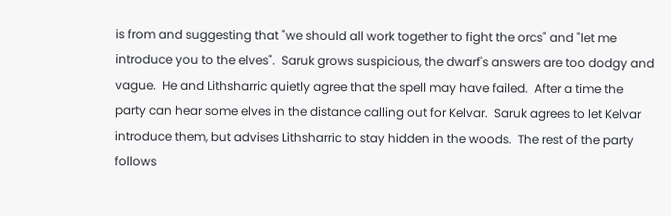is from and suggesting that "we should all work together to fight the orcs" and "let me introduce you to the elves".  Saruk grows suspicious, the dwarf's answers are too dodgy and vague.  He and Lithsharric quietly agree that the spell may have failed.  After a time the party can hear some elves in the distance calling out for Kelvar.  Saruk agrees to let Kelvar introduce them, but advises Lithsharric to stay hidden in the woods.  The rest of the party follows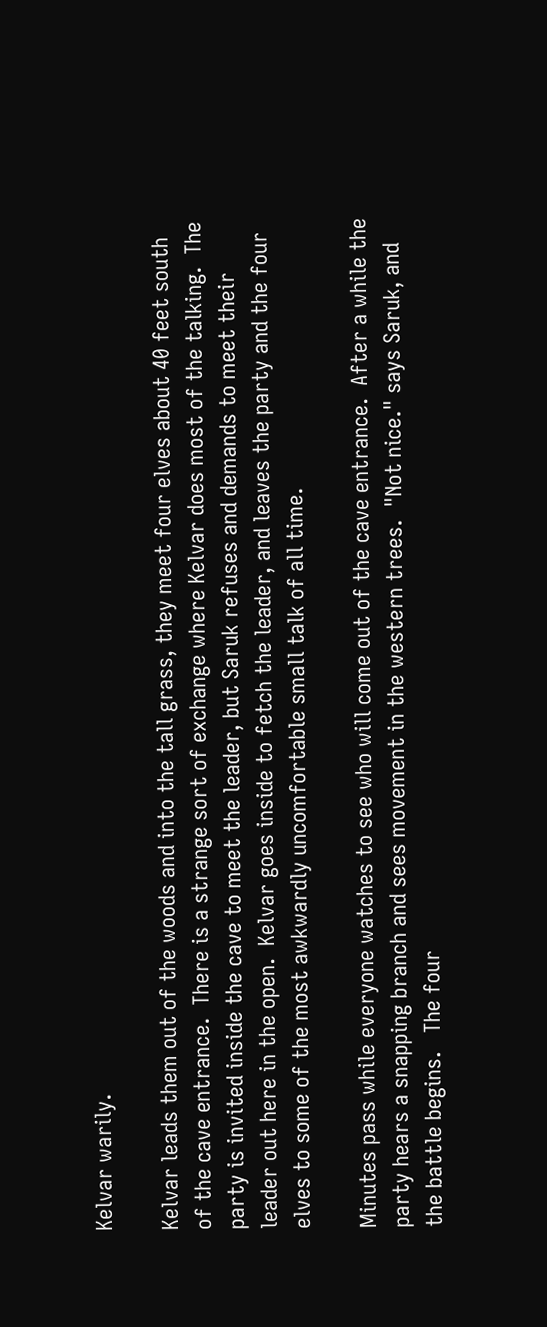Kelvar warily.

Kelvar leads them out of the woods and into the tall grass, they meet four elves about 40 feet south of the cave entrance.  There is a strange sort of exchange where Kelvar does most of the talking.  The party is invited inside the cave to meet the leader, but Saruk refuses and demands to meet their leader out here in the open.  Kelvar goes inside to fetch the leader, and leaves the party and the four elves to some of the most awkwardly uncomfortable small talk of all time.

Minutes pass while everyone watches to see who will come out of the cave entrance.  After a while the party hears a snapping branch and sees movement in the western trees.  "Not nice." says Saruk, and the battle begins.   The four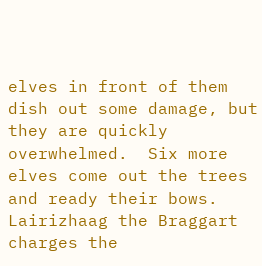elves in front of them dish out some damage, but they are quickly overwhelmed.  Six more elves come out the trees and ready their bows.  Lairizhaag the Braggart charges the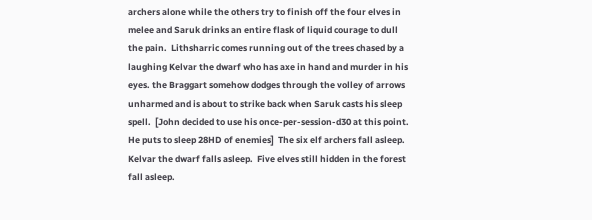archers alone while the others try to finish off the four elves in melee and Saruk drinks an entire flask of liquid courage to dull the pain.  Lithsharric comes running out of the trees chased by a laughing Kelvar the dwarf who has axe in hand and murder in his eyes. the Braggart somehow dodges through the volley of arrows unharmed and is about to strike back when Saruk casts his sleep spell.  [John decided to use his once-per-session-d30 at this point.  He puts to sleep 28HD of enemies]  The six elf archers fall asleep.  Kelvar the dwarf falls asleep.  Five elves still hidden in the forest fall asleep.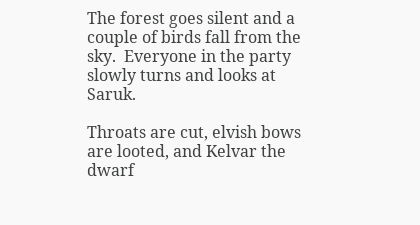The forest goes silent and a couple of birds fall from the sky.  Everyone in the party slowly turns and looks at Saruk.

Throats are cut, elvish bows are looted, and Kelvar the dwarf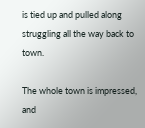is tied up and pulled along struggling all the way back to town.

The whole town is impressed, and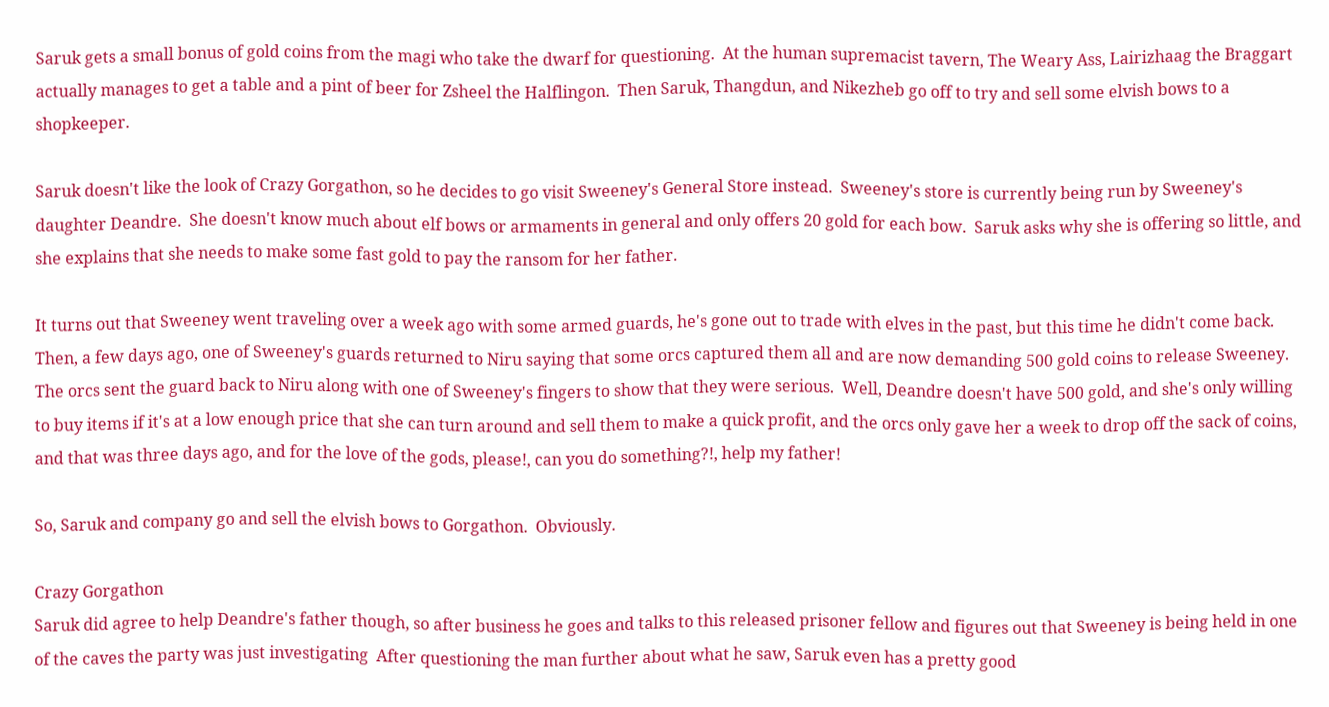Saruk gets a small bonus of gold coins from the magi who take the dwarf for questioning.  At the human supremacist tavern, The Weary Ass, Lairizhaag the Braggart actually manages to get a table and a pint of beer for Zsheel the Halflingon.  Then Saruk, Thangdun, and Nikezheb go off to try and sell some elvish bows to a shopkeeper.

Saruk doesn't like the look of Crazy Gorgathon, so he decides to go visit Sweeney's General Store instead.  Sweeney's store is currently being run by Sweeney's daughter Deandre.  She doesn't know much about elf bows or armaments in general and only offers 20 gold for each bow.  Saruk asks why she is offering so little, and she explains that she needs to make some fast gold to pay the ransom for her father.

It turns out that Sweeney went traveling over a week ago with some armed guards, he's gone out to trade with elves in the past, but this time he didn't come back.  Then, a few days ago, one of Sweeney's guards returned to Niru saying that some orcs captured them all and are now demanding 500 gold coins to release Sweeney.  The orcs sent the guard back to Niru along with one of Sweeney's fingers to show that they were serious.  Well, Deandre doesn't have 500 gold, and she's only willing to buy items if it's at a low enough price that she can turn around and sell them to make a quick profit, and the orcs only gave her a week to drop off the sack of coins, and that was three days ago, and for the love of the gods, please!, can you do something?!, help my father!

So, Saruk and company go and sell the elvish bows to Gorgathon.  Obviously.

Crazy Gorgathon
Saruk did agree to help Deandre's father though, so after business he goes and talks to this released prisoner fellow and figures out that Sweeney is being held in one of the caves the party was just investigating  After questioning the man further about what he saw, Saruk even has a pretty good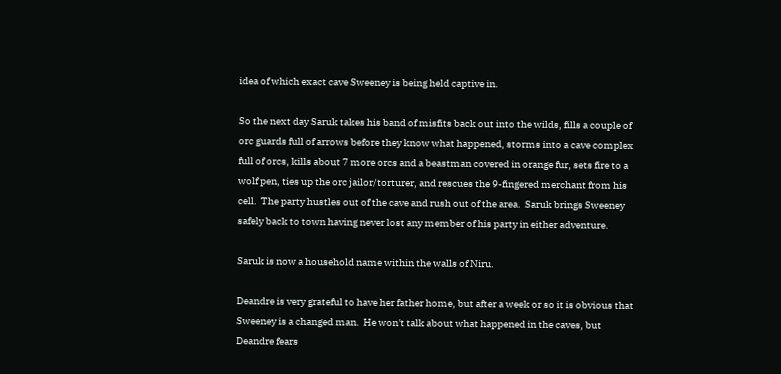idea of which exact cave Sweeney is being held captive in.

So the next day Saruk takes his band of misfits back out into the wilds, fills a couple of orc guards full of arrows before they know what happened, storms into a cave complex full of orcs, kills about 7 more orcs and a beastman covered in orange fur, sets fire to a wolf pen, ties up the orc jailor/torturer, and rescues the 9-fingered merchant from his cell.  The party hustles out of the cave and rush out of the area.  Saruk brings Sweeney safely back to town having never lost any member of his party in either adventure.

Saruk is now a household name within the walls of Niru.

Deandre is very grateful to have her father home, but after a week or so it is obvious that Sweeney is a changed man.  He won't talk about what happened in the caves, but Deandre fears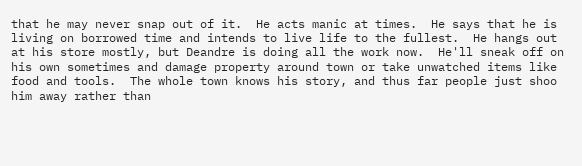that he may never snap out of it.  He acts manic at times.  He says that he is living on borrowed time and intends to live life to the fullest.  He hangs out at his store mostly, but Deandre is doing all the work now.  He'll sneak off on his own sometimes and damage property around town or take unwatched items like food and tools.  The whole town knows his story, and thus far people just shoo him away rather than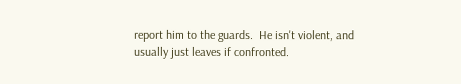report him to the guards.  He isn't violent, and usually just leaves if confronted.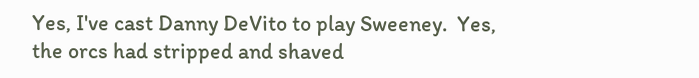Yes, I've cast Danny DeVito to play Sweeney.  Yes, the orcs had stripped and shaved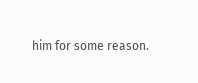him for some reason.